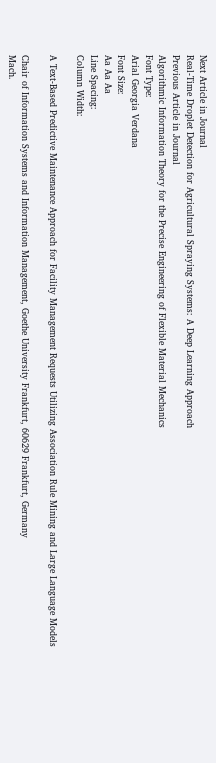Next Article in Journal
Real-Time Droplet Detection for Agricultural Spraying Systems: A Deep Learning Approach
Previous Article in Journal
Algorithmic Information Theory for the Precise Engineering of Flexible Material Mechanics
Font Type:
Arial Georgia Verdana
Font Size:
Aa Aa Aa
Line Spacing:
Column Width:

A Text-Based Predictive Maintenance Approach for Facility Management Requests Utilizing Association Rule Mining and Large Language Models

Chair of Information Systems and Information Management, Goethe University Frankfurt, 60629 Frankfurt, Germany
Mach.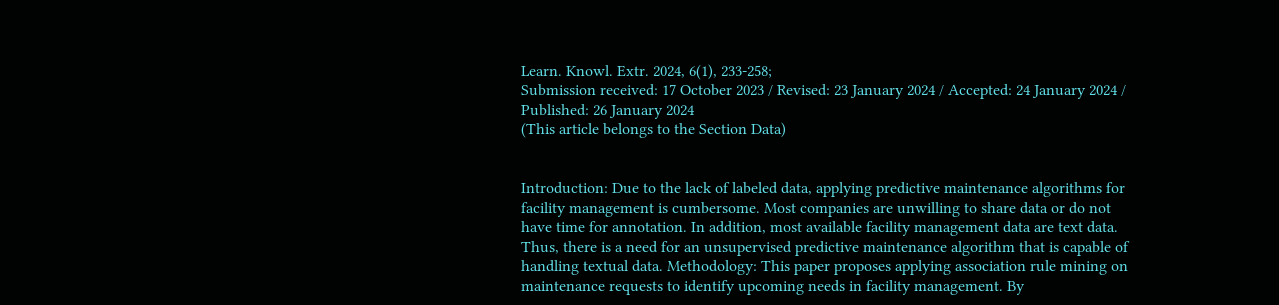Learn. Knowl. Extr. 2024, 6(1), 233-258;
Submission received: 17 October 2023 / Revised: 23 January 2024 / Accepted: 24 January 2024 / Published: 26 January 2024
(This article belongs to the Section Data)


Introduction: Due to the lack of labeled data, applying predictive maintenance algorithms for facility management is cumbersome. Most companies are unwilling to share data or do not have time for annotation. In addition, most available facility management data are text data. Thus, there is a need for an unsupervised predictive maintenance algorithm that is capable of handling textual data. Methodology: This paper proposes applying association rule mining on maintenance requests to identify upcoming needs in facility management. By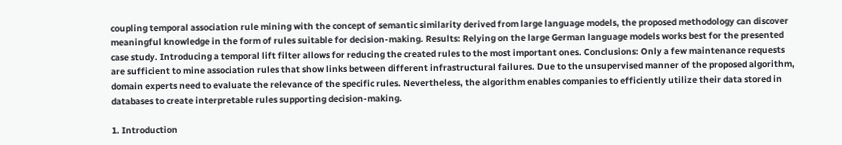coupling temporal association rule mining with the concept of semantic similarity derived from large language models, the proposed methodology can discover meaningful knowledge in the form of rules suitable for decision-making. Results: Relying on the large German language models works best for the presented case study. Introducing a temporal lift filter allows for reducing the created rules to the most important ones. Conclusions: Only a few maintenance requests are sufficient to mine association rules that show links between different infrastructural failures. Due to the unsupervised manner of the proposed algorithm, domain experts need to evaluate the relevance of the specific rules. Nevertheless, the algorithm enables companies to efficiently utilize their data stored in databases to create interpretable rules supporting decision-making.

1. Introduction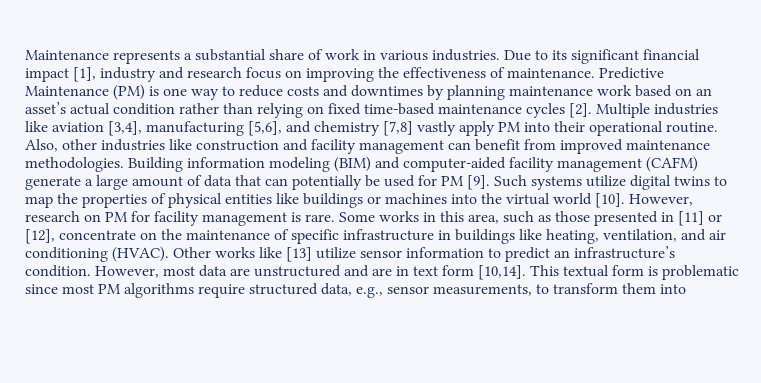Maintenance represents a substantial share of work in various industries. Due to its significant financial impact [1], industry and research focus on improving the effectiveness of maintenance. Predictive Maintenance (PM) is one way to reduce costs and downtimes by planning maintenance work based on an asset’s actual condition rather than relying on fixed time-based maintenance cycles [2]. Multiple industries like aviation [3,4], manufacturing [5,6], and chemistry [7,8] vastly apply PM into their operational routine. Also, other industries like construction and facility management can benefit from improved maintenance methodologies. Building information modeling (BIM) and computer-aided facility management (CAFM) generate a large amount of data that can potentially be used for PM [9]. Such systems utilize digital twins to map the properties of physical entities like buildings or machines into the virtual world [10]. However, research on PM for facility management is rare. Some works in this area, such as those presented in [11] or [12], concentrate on the maintenance of specific infrastructure in buildings like heating, ventilation, and air conditioning (HVAC). Other works like [13] utilize sensor information to predict an infrastructure’s condition. However, most data are unstructured and are in text form [10,14]. This textual form is problematic since most PM algorithms require structured data, e.g., sensor measurements, to transform them into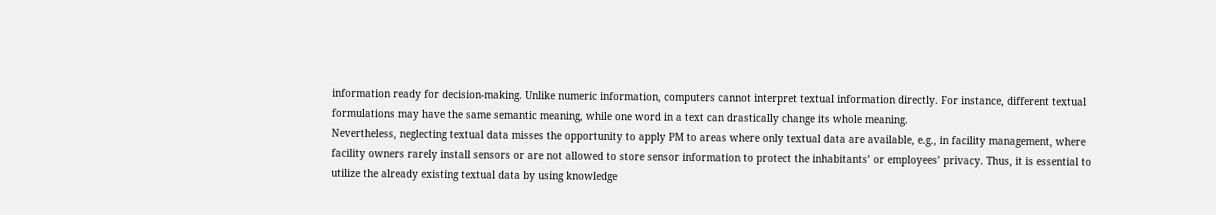information ready for decision-making. Unlike numeric information, computers cannot interpret textual information directly. For instance, different textual formulations may have the same semantic meaning, while one word in a text can drastically change its whole meaning.
Nevertheless, neglecting textual data misses the opportunity to apply PM to areas where only textual data are available, e.g., in facility management, where facility owners rarely install sensors or are not allowed to store sensor information to protect the inhabitants’ or employees’ privacy. Thus, it is essential to utilize the already existing textual data by using knowledge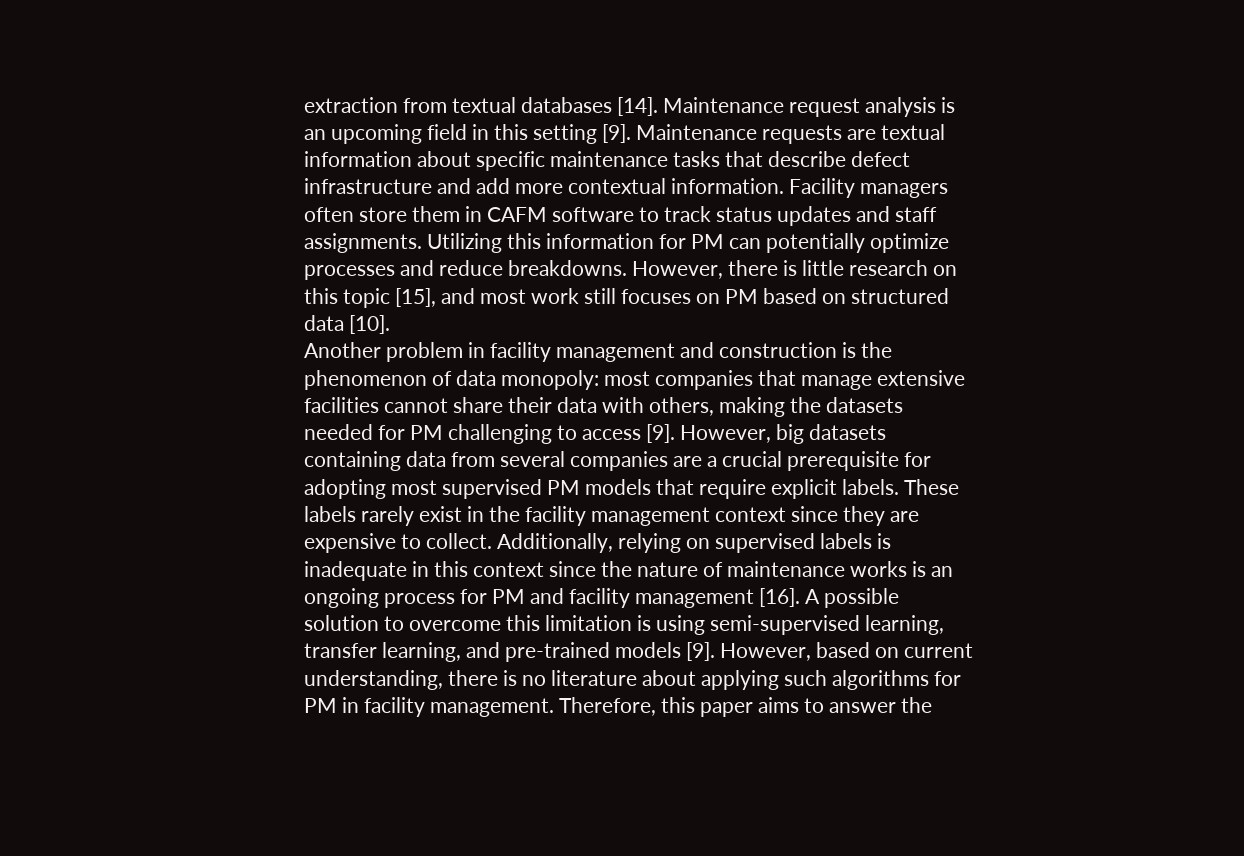extraction from textual databases [14]. Maintenance request analysis is an upcoming field in this setting [9]. Maintenance requests are textual information about specific maintenance tasks that describe defect infrastructure and add more contextual information. Facility managers often store them in CAFM software to track status updates and staff assignments. Utilizing this information for PM can potentially optimize processes and reduce breakdowns. However, there is little research on this topic [15], and most work still focuses on PM based on structured data [10].
Another problem in facility management and construction is the phenomenon of data monopoly: most companies that manage extensive facilities cannot share their data with others, making the datasets needed for PM challenging to access [9]. However, big datasets containing data from several companies are a crucial prerequisite for adopting most supervised PM models that require explicit labels. These labels rarely exist in the facility management context since they are expensive to collect. Additionally, relying on supervised labels is inadequate in this context since the nature of maintenance works is an ongoing process for PM and facility management [16]. A possible solution to overcome this limitation is using semi-supervised learning, transfer learning, and pre-trained models [9]. However, based on current understanding, there is no literature about applying such algorithms for PM in facility management. Therefore, this paper aims to answer the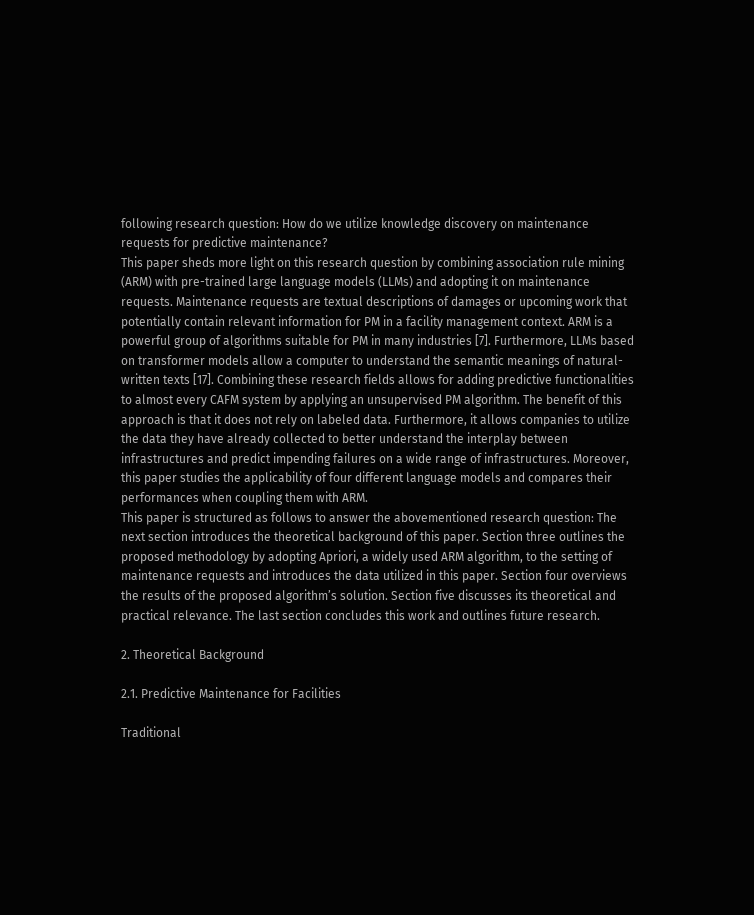following research question: How do we utilize knowledge discovery on maintenance requests for predictive maintenance?
This paper sheds more light on this research question by combining association rule mining (ARM) with pre-trained large language models (LLMs) and adopting it on maintenance requests. Maintenance requests are textual descriptions of damages or upcoming work that potentially contain relevant information for PM in a facility management context. ARM is a powerful group of algorithms suitable for PM in many industries [7]. Furthermore, LLMs based on transformer models allow a computer to understand the semantic meanings of natural-written texts [17]. Combining these research fields allows for adding predictive functionalities to almost every CAFM system by applying an unsupervised PM algorithm. The benefit of this approach is that it does not rely on labeled data. Furthermore, it allows companies to utilize the data they have already collected to better understand the interplay between infrastructures and predict impending failures on a wide range of infrastructures. Moreover, this paper studies the applicability of four different language models and compares their performances when coupling them with ARM.
This paper is structured as follows to answer the abovementioned research question: The next section introduces the theoretical background of this paper. Section three outlines the proposed methodology by adopting Apriori, a widely used ARM algorithm, to the setting of maintenance requests and introduces the data utilized in this paper. Section four overviews the results of the proposed algorithm’s solution. Section five discusses its theoretical and practical relevance. The last section concludes this work and outlines future research.

2. Theoretical Background

2.1. Predictive Maintenance for Facilities

Traditional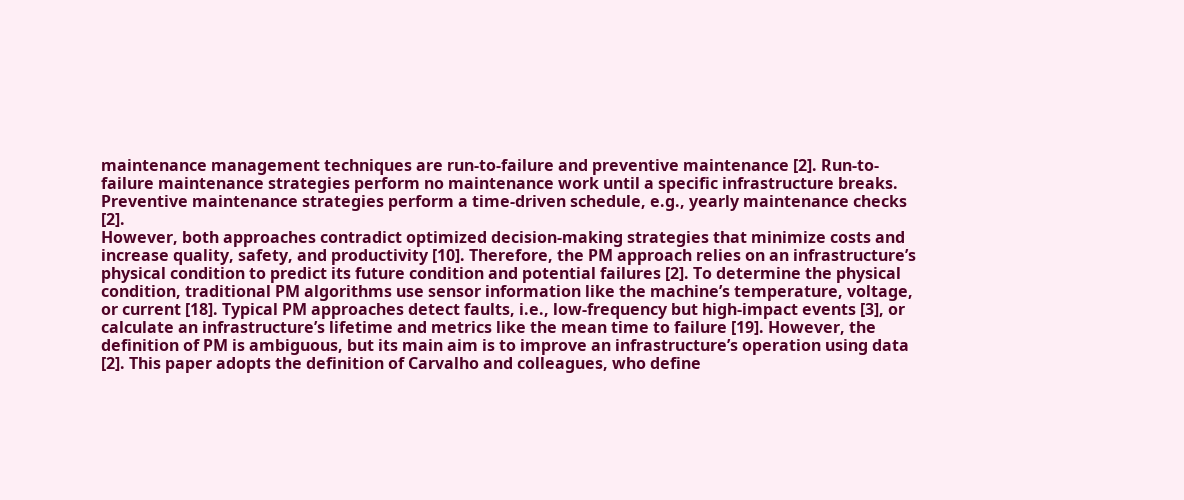maintenance management techniques are run-to-failure and preventive maintenance [2]. Run-to-failure maintenance strategies perform no maintenance work until a specific infrastructure breaks. Preventive maintenance strategies perform a time-driven schedule, e.g., yearly maintenance checks [2].
However, both approaches contradict optimized decision-making strategies that minimize costs and increase quality, safety, and productivity [10]. Therefore, the PM approach relies on an infrastructure’s physical condition to predict its future condition and potential failures [2]. To determine the physical condition, traditional PM algorithms use sensor information like the machine’s temperature, voltage, or current [18]. Typical PM approaches detect faults, i.e., low-frequency but high-impact events [3], or calculate an infrastructure’s lifetime and metrics like the mean time to failure [19]. However, the definition of PM is ambiguous, but its main aim is to improve an infrastructure’s operation using data [2]. This paper adopts the definition of Carvalho and colleagues, who define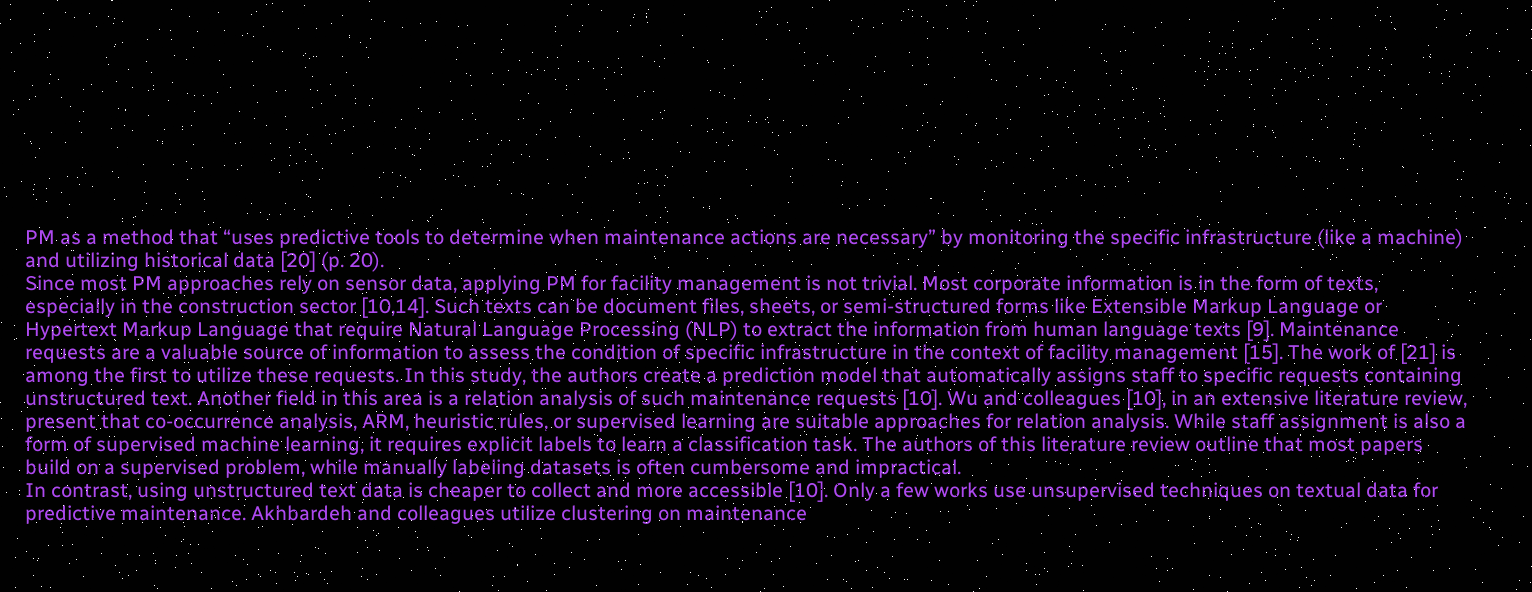PM as a method that “uses predictive tools to determine when maintenance actions are necessary” by monitoring the specific infrastructure (like a machine) and utilizing historical data [20] (p. 20).
Since most PM approaches rely on sensor data, applying PM for facility management is not trivial. Most corporate information is in the form of texts, especially in the construction sector [10,14]. Such texts can be document files, sheets, or semi-structured forms like Extensible Markup Language or Hypertext Markup Language that require Natural Language Processing (NLP) to extract the information from human language texts [9]. Maintenance requests are a valuable source of information to assess the condition of specific infrastructure in the context of facility management [15]. The work of [21] is among the first to utilize these requests. In this study, the authors create a prediction model that automatically assigns staff to specific requests containing unstructured text. Another field in this area is a relation analysis of such maintenance requests [10]. Wu and colleagues [10], in an extensive literature review, present that co-occurrence analysis, ARM, heuristic rules, or supervised learning are suitable approaches for relation analysis. While staff assignment is also a form of supervised machine learning, it requires explicit labels to learn a classification task. The authors of this literature review outline that most papers build on a supervised problem, while manually labeling datasets is often cumbersome and impractical.
In contrast, using unstructured text data is cheaper to collect and more accessible [10]. Only a few works use unsupervised techniques on textual data for predictive maintenance. Akhbardeh and colleagues utilize clustering on maintenance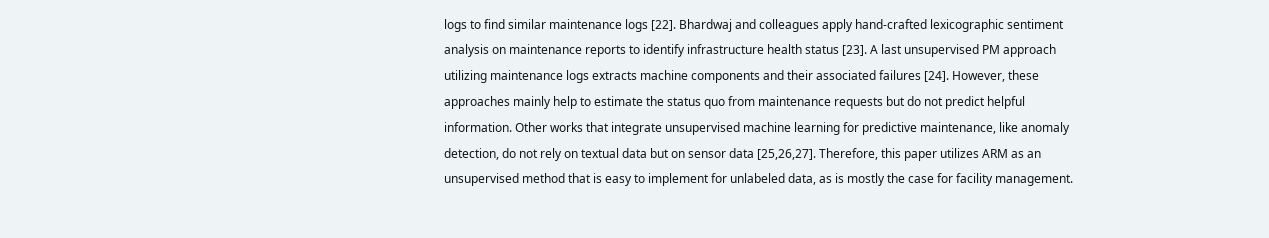logs to find similar maintenance logs [22]. Bhardwaj and colleagues apply hand-crafted lexicographic sentiment analysis on maintenance reports to identify infrastructure health status [23]. A last unsupervised PM approach utilizing maintenance logs extracts machine components and their associated failures [24]. However, these approaches mainly help to estimate the status quo from maintenance requests but do not predict helpful information. Other works that integrate unsupervised machine learning for predictive maintenance, like anomaly detection, do not rely on textual data but on sensor data [25,26,27]. Therefore, this paper utilizes ARM as an unsupervised method that is easy to implement for unlabeled data, as is mostly the case for facility management.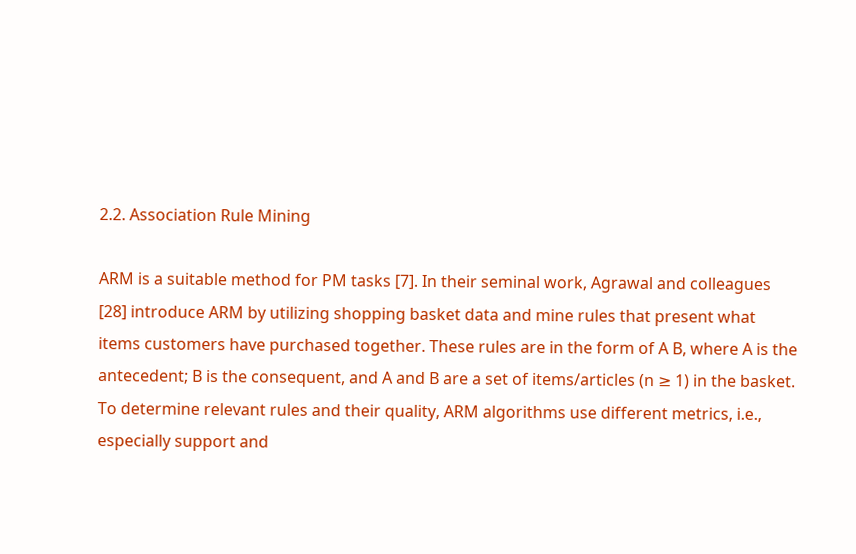2.2. Association Rule Mining

ARM is a suitable method for PM tasks [7]. In their seminal work, Agrawal and colleagues [28] introduce ARM by utilizing shopping basket data and mine rules that present what items customers have purchased together. These rules are in the form of A B, where A is the antecedent; B is the consequent, and A and B are a set of items/articles (n ≥ 1) in the basket. To determine relevant rules and their quality, ARM algorithms use different metrics, i.e., especially support and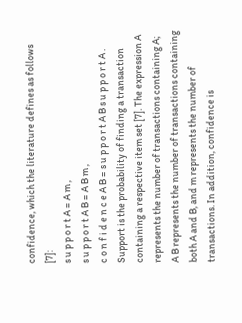confidence, which the literature defines as follows [7]:
s u p p o r t A = A m ,
s u p p o r t A B = A B m ,
c o n f i d e n c e A B = s u p p o r t A B s u p p o r t A .
Support is the probability of finding a transaction containing a respective item set [7]. The expression A represents the number of transactions containing A; A B represents the number of transactions containing both A and B, and m represents the number of transactions. In addition, confidence is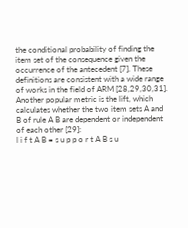the conditional probability of finding the item set of the consequence given the occurrence of the antecedent [7]. These definitions are consistent with a wide range of works in the field of ARM [28,29,30,31]. Another popular metric is the lift, which calculates whether the two item sets A and B of rule A B are dependent or independent of each other [29]:
l i f t A B = s u p p o r t A B s u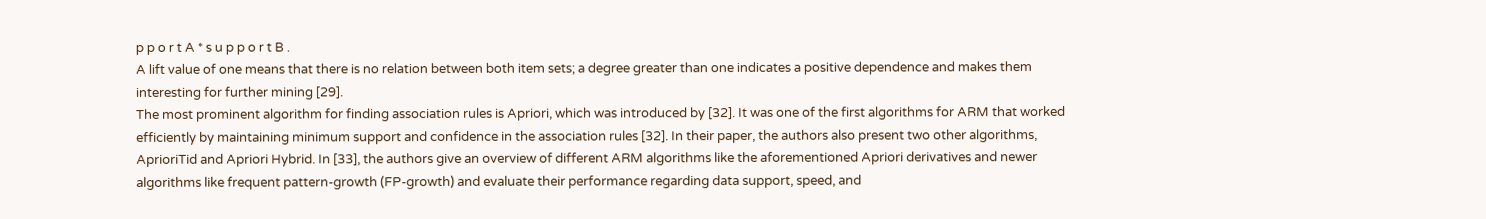p p o r t A * s u p p o r t B .
A lift value of one means that there is no relation between both item sets; a degree greater than one indicates a positive dependence and makes them interesting for further mining [29].
The most prominent algorithm for finding association rules is Apriori, which was introduced by [32]. It was one of the first algorithms for ARM that worked efficiently by maintaining minimum support and confidence in the association rules [32]. In their paper, the authors also present two other algorithms, AprioriTid and Apriori Hybrid. In [33], the authors give an overview of different ARM algorithms like the aforementioned Apriori derivatives and newer algorithms like frequent pattern-growth (FP-growth) and evaluate their performance regarding data support, speed, and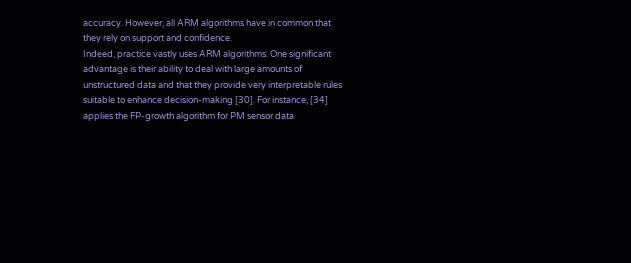accuracy. However, all ARM algorithms have in common that they rely on support and confidence.
Indeed, practice vastly uses ARM algorithms. One significant advantage is their ability to deal with large amounts of unstructured data and that they provide very interpretable rules suitable to enhance decision-making [30]. For instance, [34] applies the FP-growth algorithm for PM sensor data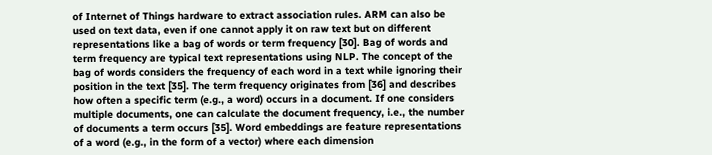of Internet of Things hardware to extract association rules. ARM can also be used on text data, even if one cannot apply it on raw text but on different representations like a bag of words or term frequency [30]. Bag of words and term frequency are typical text representations using NLP. The concept of the bag of words considers the frequency of each word in a text while ignoring their position in the text [35]. The term frequency originates from [36] and describes how often a specific term (e.g., a word) occurs in a document. If one considers multiple documents, one can calculate the document frequency, i.e., the number of documents a term occurs [35]. Word embeddings are feature representations of a word (e.g., in the form of a vector) where each dimension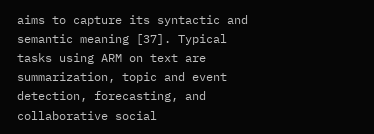aims to capture its syntactic and semantic meaning [37]. Typical tasks using ARM on text are summarization, topic and event detection, forecasting, and collaborative social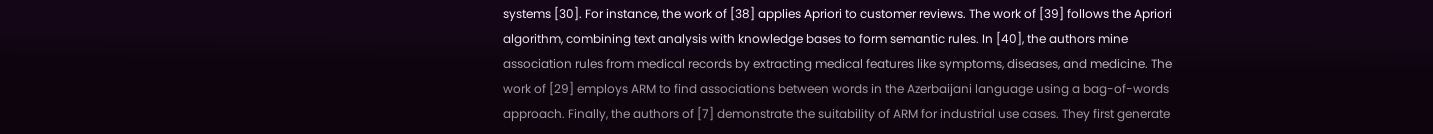systems [30]. For instance, the work of [38] applies Apriori to customer reviews. The work of [39] follows the Apriori algorithm, combining text analysis with knowledge bases to form semantic rules. In [40], the authors mine association rules from medical records by extracting medical features like symptoms, diseases, and medicine. The work of [29] employs ARM to find associations between words in the Azerbaijani language using a bag-of-words approach. Finally, the authors of [7] demonstrate the suitability of ARM for industrial use cases. They first generate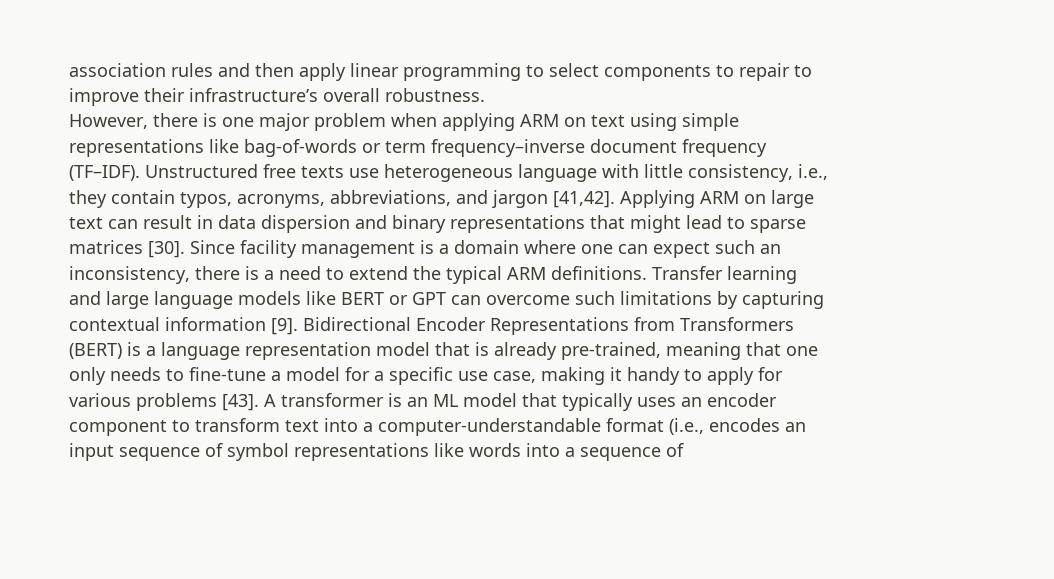association rules and then apply linear programming to select components to repair to improve their infrastructure’s overall robustness.
However, there is one major problem when applying ARM on text using simple representations like bag-of-words or term frequency–inverse document frequency (TF–IDF). Unstructured free texts use heterogeneous language with little consistency, i.e., they contain typos, acronyms, abbreviations, and jargon [41,42]. Applying ARM on large text can result in data dispersion and binary representations that might lead to sparse matrices [30]. Since facility management is a domain where one can expect such an inconsistency, there is a need to extend the typical ARM definitions. Transfer learning and large language models like BERT or GPT can overcome such limitations by capturing contextual information [9]. Bidirectional Encoder Representations from Transformers (BERT) is a language representation model that is already pre-trained, meaning that one only needs to fine-tune a model for a specific use case, making it handy to apply for various problems [43]. A transformer is an ML model that typically uses an encoder component to transform text into a computer-understandable format (i.e., encodes an input sequence of symbol representations like words into a sequence of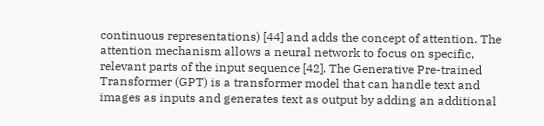continuous representations) [44] and adds the concept of attention. The attention mechanism allows a neural network to focus on specific, relevant parts of the input sequence [42]. The Generative Pre-trained Transformer (GPT) is a transformer model that can handle text and images as inputs and generates text as output by adding an additional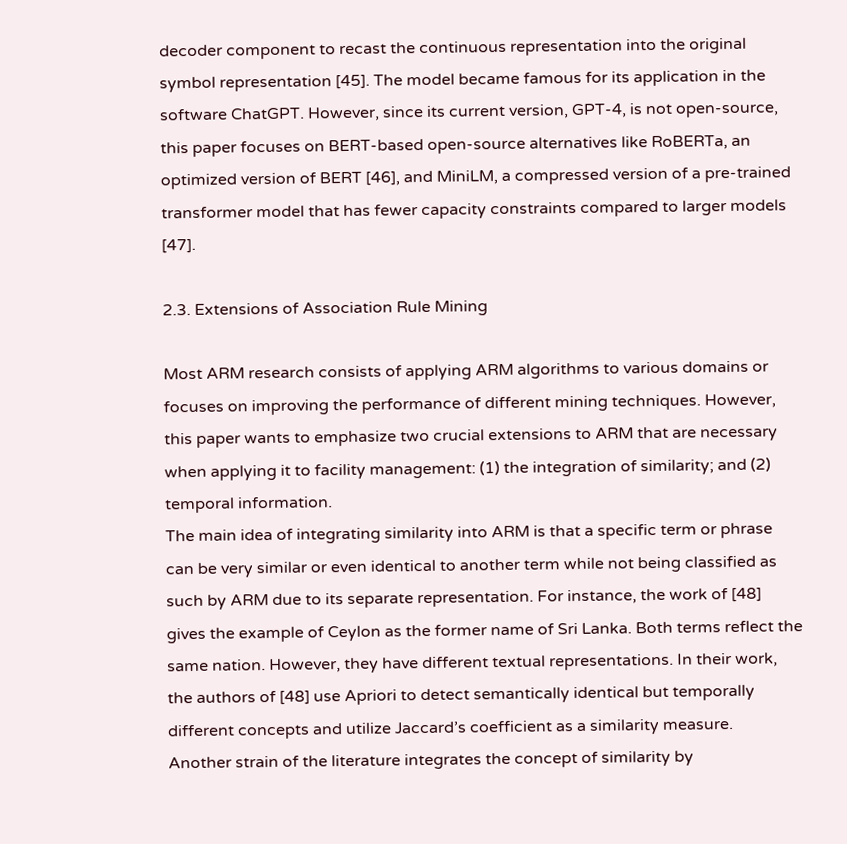decoder component to recast the continuous representation into the original symbol representation [45]. The model became famous for its application in the software ChatGPT. However, since its current version, GPT-4, is not open-source, this paper focuses on BERT-based open-source alternatives like RoBERTa, an optimized version of BERT [46], and MiniLM, a compressed version of a pre-trained transformer model that has fewer capacity constraints compared to larger models [47].

2.3. Extensions of Association Rule Mining

Most ARM research consists of applying ARM algorithms to various domains or focuses on improving the performance of different mining techniques. However, this paper wants to emphasize two crucial extensions to ARM that are necessary when applying it to facility management: (1) the integration of similarity; and (2) temporal information.
The main idea of integrating similarity into ARM is that a specific term or phrase can be very similar or even identical to another term while not being classified as such by ARM due to its separate representation. For instance, the work of [48] gives the example of Ceylon as the former name of Sri Lanka. Both terms reflect the same nation. However, they have different textual representations. In their work, the authors of [48] use Apriori to detect semantically identical but temporally different concepts and utilize Jaccard’s coefficient as a similarity measure.
Another strain of the literature integrates the concept of similarity by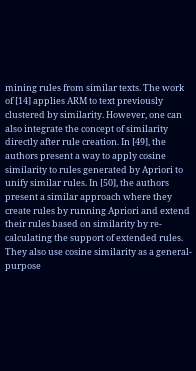mining rules from similar texts. The work of [14] applies ARM to text previously clustered by similarity. However, one can also integrate the concept of similarity directly after rule creation. In [49], the authors present a way to apply cosine similarity to rules generated by Apriori to unify similar rules. In [50], the authors present a similar approach where they create rules by running Apriori and extend their rules based on similarity by re-calculating the support of extended rules. They also use cosine similarity as a general-purpose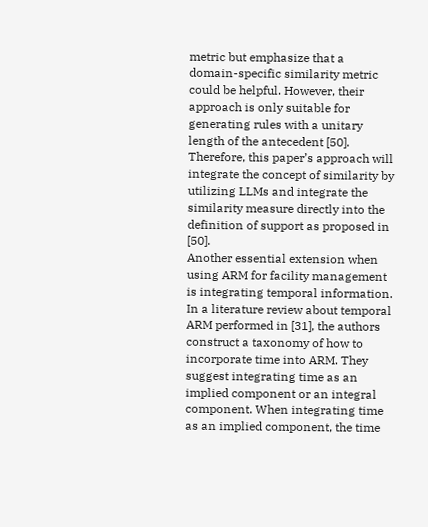metric but emphasize that a domain-specific similarity metric could be helpful. However, their approach is only suitable for generating rules with a unitary length of the antecedent [50]. Therefore, this paper’s approach will integrate the concept of similarity by utilizing LLMs and integrate the similarity measure directly into the definition of support as proposed in [50].
Another essential extension when using ARM for facility management is integrating temporal information. In a literature review about temporal ARM performed in [31], the authors construct a taxonomy of how to incorporate time into ARM. They suggest integrating time as an implied component or an integral component. When integrating time as an implied component, the time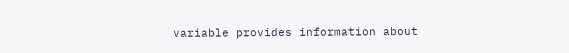variable provides information about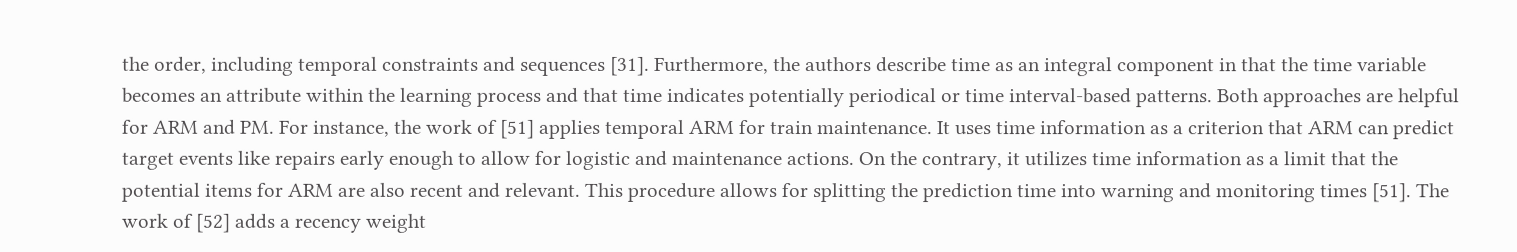the order, including temporal constraints and sequences [31]. Furthermore, the authors describe time as an integral component in that the time variable becomes an attribute within the learning process and that time indicates potentially periodical or time interval-based patterns. Both approaches are helpful for ARM and PM. For instance, the work of [51] applies temporal ARM for train maintenance. It uses time information as a criterion that ARM can predict target events like repairs early enough to allow for logistic and maintenance actions. On the contrary, it utilizes time information as a limit that the potential items for ARM are also recent and relevant. This procedure allows for splitting the prediction time into warning and monitoring times [51]. The work of [52] adds a recency weight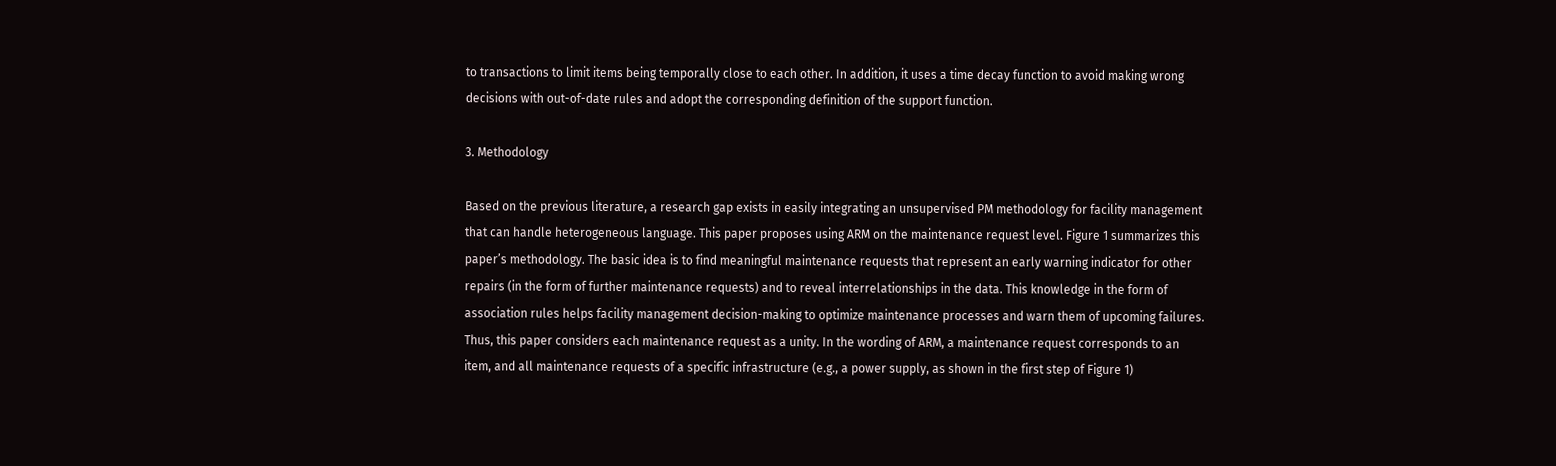to transactions to limit items being temporally close to each other. In addition, it uses a time decay function to avoid making wrong decisions with out-of-date rules and adopt the corresponding definition of the support function.

3. Methodology

Based on the previous literature, a research gap exists in easily integrating an unsupervised PM methodology for facility management that can handle heterogeneous language. This paper proposes using ARM on the maintenance request level. Figure 1 summarizes this paper’s methodology. The basic idea is to find meaningful maintenance requests that represent an early warning indicator for other repairs (in the form of further maintenance requests) and to reveal interrelationships in the data. This knowledge in the form of association rules helps facility management decision-making to optimize maintenance processes and warn them of upcoming failures. Thus, this paper considers each maintenance request as a unity. In the wording of ARM, a maintenance request corresponds to an item, and all maintenance requests of a specific infrastructure (e.g., a power supply, as shown in the first step of Figure 1)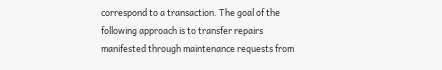correspond to a transaction. The goal of the following approach is to transfer repairs manifested through maintenance requests from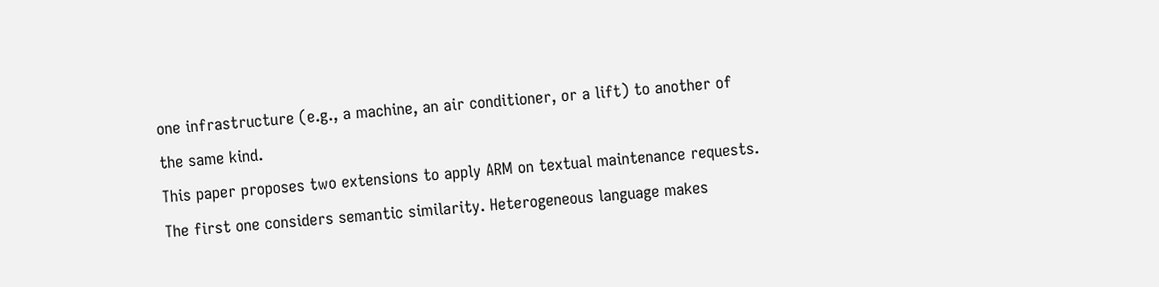one infrastructure (e.g., a machine, an air conditioner, or a lift) to another of the same kind.
This paper proposes two extensions to apply ARM on textual maintenance requests. The first one considers semantic similarity. Heterogeneous language makes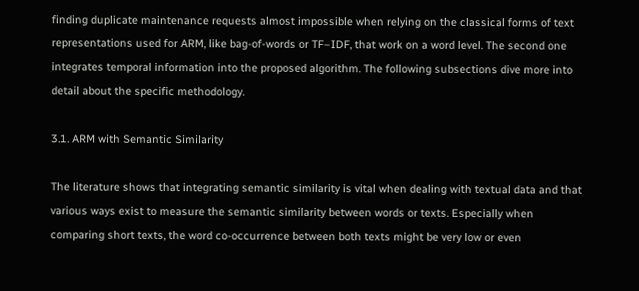finding duplicate maintenance requests almost impossible when relying on the classical forms of text representations used for ARM, like bag-of-words or TF–IDF, that work on a word level. The second one integrates temporal information into the proposed algorithm. The following subsections dive more into detail about the specific methodology.

3.1. ARM with Semantic Similarity

The literature shows that integrating semantic similarity is vital when dealing with textual data and that various ways exist to measure the semantic similarity between words or texts. Especially when comparing short texts, the word co-occurrence between both texts might be very low or even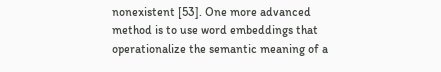nonexistent [53]. One more advanced method is to use word embeddings that operationalize the semantic meaning of a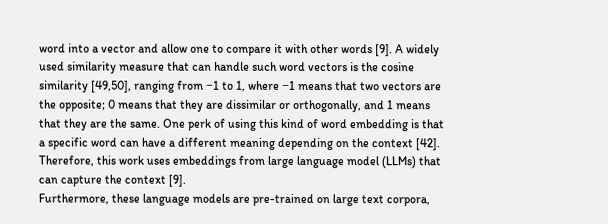word into a vector and allow one to compare it with other words [9]. A widely used similarity measure that can handle such word vectors is the cosine similarity [49,50], ranging from −1 to 1, where −1 means that two vectors are the opposite; 0 means that they are dissimilar or orthogonally, and 1 means that they are the same. One perk of using this kind of word embedding is that a specific word can have a different meaning depending on the context [42]. Therefore, this work uses embeddings from large language model (LLMs) that can capture the context [9].
Furthermore, these language models are pre-trained on large text corpora,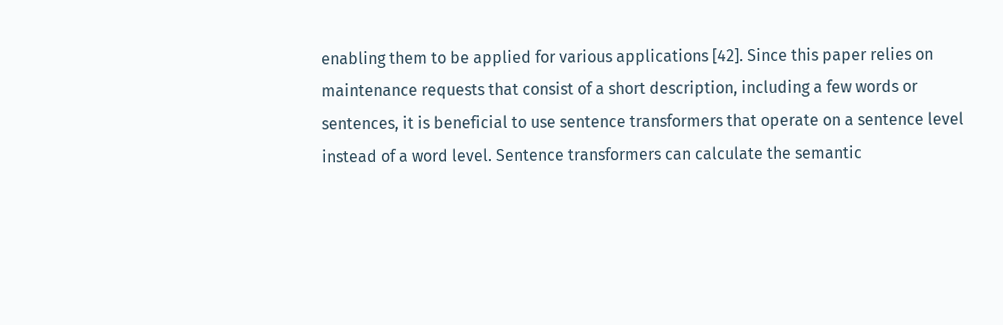enabling them to be applied for various applications [42]. Since this paper relies on maintenance requests that consist of a short description, including a few words or sentences, it is beneficial to use sentence transformers that operate on a sentence level instead of a word level. Sentence transformers can calculate the semantic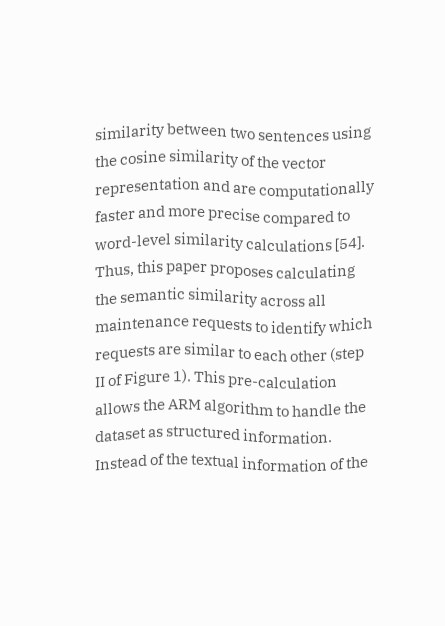similarity between two sentences using the cosine similarity of the vector representation and are computationally faster and more precise compared to word-level similarity calculations [54].
Thus, this paper proposes calculating the semantic similarity across all maintenance requests to identify which requests are similar to each other (step II of Figure 1). This pre-calculation allows the ARM algorithm to handle the dataset as structured information. Instead of the textual information of the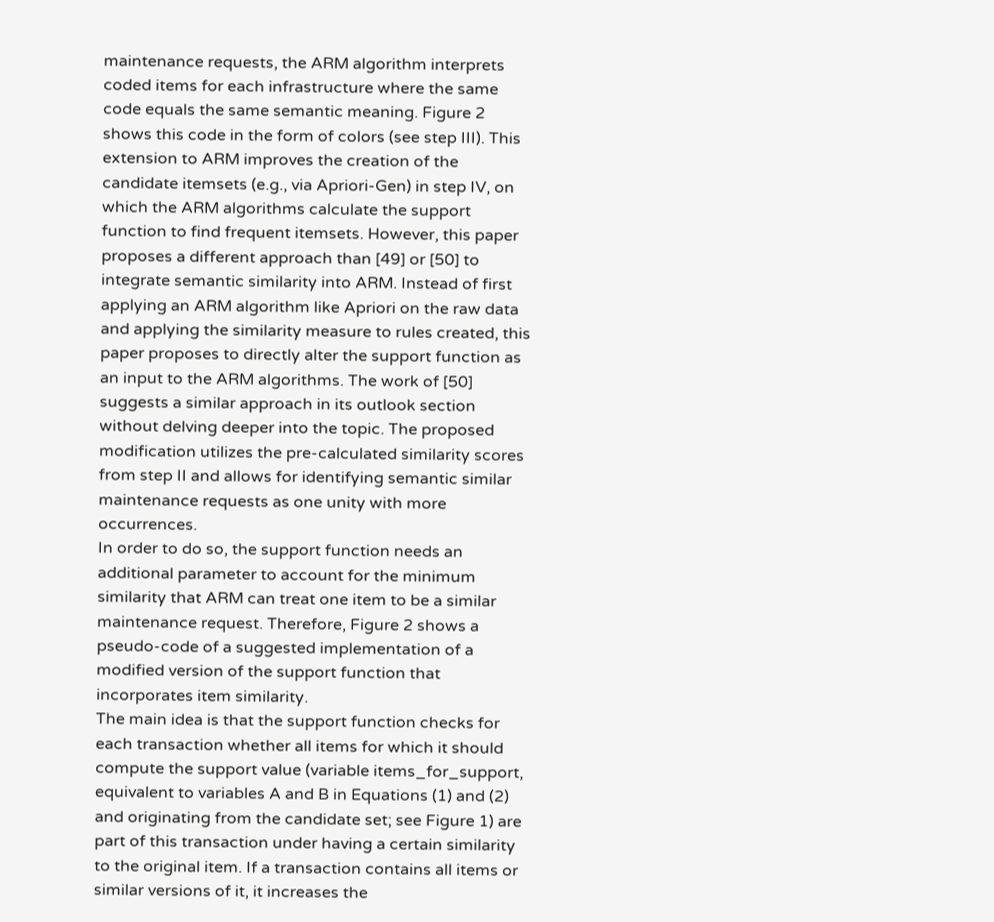maintenance requests, the ARM algorithm interprets coded items for each infrastructure where the same code equals the same semantic meaning. Figure 2 shows this code in the form of colors (see step III). This extension to ARM improves the creation of the candidate itemsets (e.g., via Apriori-Gen) in step IV, on which the ARM algorithms calculate the support function to find frequent itemsets. However, this paper proposes a different approach than [49] or [50] to integrate semantic similarity into ARM. Instead of first applying an ARM algorithm like Apriori on the raw data and applying the similarity measure to rules created, this paper proposes to directly alter the support function as an input to the ARM algorithms. The work of [50] suggests a similar approach in its outlook section without delving deeper into the topic. The proposed modification utilizes the pre-calculated similarity scores from step II and allows for identifying semantic similar maintenance requests as one unity with more occurrences.
In order to do so, the support function needs an additional parameter to account for the minimum similarity that ARM can treat one item to be a similar maintenance request. Therefore, Figure 2 shows a pseudo-code of a suggested implementation of a modified version of the support function that incorporates item similarity.
The main idea is that the support function checks for each transaction whether all items for which it should compute the support value (variable items_for_support, equivalent to variables A and B in Equations (1) and (2) and originating from the candidate set; see Figure 1) are part of this transaction under having a certain similarity to the original item. If a transaction contains all items or similar versions of it, it increases the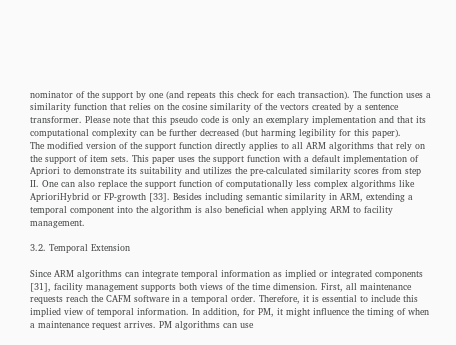nominator of the support by one (and repeats this check for each transaction). The function uses a similarity function that relies on the cosine similarity of the vectors created by a sentence transformer. Please note that this pseudo code is only an exemplary implementation and that its computational complexity can be further decreased (but harming legibility for this paper).
The modified version of the support function directly applies to all ARM algorithms that rely on the support of item sets. This paper uses the support function with a default implementation of Apriori to demonstrate its suitability and utilizes the pre-calculated similarity scores from step II. One can also replace the support function of computationally less complex algorithms like AprioriHybrid or FP-growth [33]. Besides including semantic similarity in ARM, extending a temporal component into the algorithm is also beneficial when applying ARM to facility management.

3.2. Temporal Extension

Since ARM algorithms can integrate temporal information as implied or integrated components [31], facility management supports both views of the time dimension. First, all maintenance requests reach the CAFM software in a temporal order. Therefore, it is essential to include this implied view of temporal information. In addition, for PM, it might influence the timing of when a maintenance request arrives. PM algorithms can use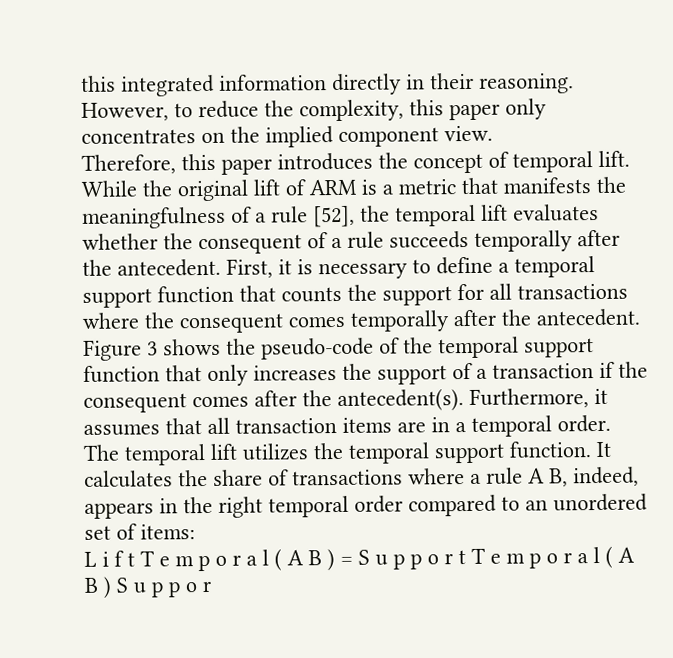this integrated information directly in their reasoning. However, to reduce the complexity, this paper only concentrates on the implied component view.
Therefore, this paper introduces the concept of temporal lift. While the original lift of ARM is a metric that manifests the meaningfulness of a rule [52], the temporal lift evaluates whether the consequent of a rule succeeds temporally after the antecedent. First, it is necessary to define a temporal support function that counts the support for all transactions where the consequent comes temporally after the antecedent. Figure 3 shows the pseudo-code of the temporal support function that only increases the support of a transaction if the consequent comes after the antecedent(s). Furthermore, it assumes that all transaction items are in a temporal order.
The temporal lift utilizes the temporal support function. It calculates the share of transactions where a rule A B, indeed, appears in the right temporal order compared to an unordered set of items:
L i f t T e m p o r a l ( A B ) = S u p p o r t T e m p o r a l ( A B ) S u p p o r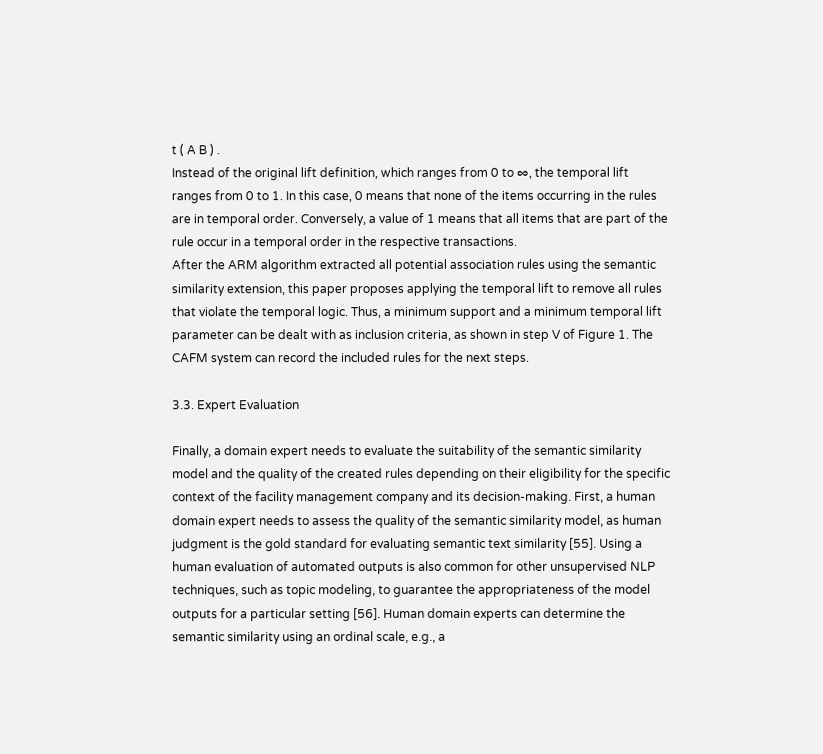t ( A B ) .
Instead of the original lift definition, which ranges from 0 to ∞, the temporal lift ranges from 0 to 1. In this case, 0 means that none of the items occurring in the rules are in temporal order. Conversely, a value of 1 means that all items that are part of the rule occur in a temporal order in the respective transactions.
After the ARM algorithm extracted all potential association rules using the semantic similarity extension, this paper proposes applying the temporal lift to remove all rules that violate the temporal logic. Thus, a minimum support and a minimum temporal lift parameter can be dealt with as inclusion criteria, as shown in step V of Figure 1. The CAFM system can record the included rules for the next steps.

3.3. Expert Evaluation

Finally, a domain expert needs to evaluate the suitability of the semantic similarity model and the quality of the created rules depending on their eligibility for the specific context of the facility management company and its decision-making. First, a human domain expert needs to assess the quality of the semantic similarity model, as human judgment is the gold standard for evaluating semantic text similarity [55]. Using a human evaluation of automated outputs is also common for other unsupervised NLP techniques, such as topic modeling, to guarantee the appropriateness of the model outputs for a particular setting [56]. Human domain experts can determine the semantic similarity using an ordinal scale, e.g., a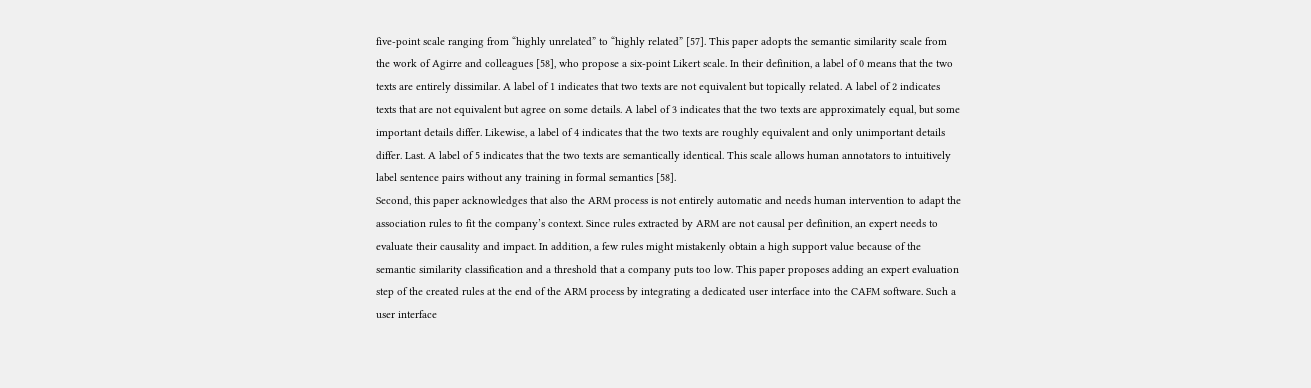five-point scale ranging from “highly unrelated” to “highly related” [57]. This paper adopts the semantic similarity scale from the work of Agirre and colleagues [58], who propose a six-point Likert scale. In their definition, a label of 0 means that the two texts are entirely dissimilar. A label of 1 indicates that two texts are not equivalent but topically related. A label of 2 indicates texts that are not equivalent but agree on some details. A label of 3 indicates that the two texts are approximately equal, but some important details differ. Likewise, a label of 4 indicates that the two texts are roughly equivalent and only unimportant details differ. Last. A label of 5 indicates that the two texts are semantically identical. This scale allows human annotators to intuitively label sentence pairs without any training in formal semantics [58].
Second, this paper acknowledges that also the ARM process is not entirely automatic and needs human intervention to adapt the association rules to fit the company’s context. Since rules extracted by ARM are not causal per definition, an expert needs to evaluate their causality and impact. In addition, a few rules might mistakenly obtain a high support value because of the semantic similarity classification and a threshold that a company puts too low. This paper proposes adding an expert evaluation step of the created rules at the end of the ARM process by integrating a dedicated user interface into the CAFM software. Such a user interface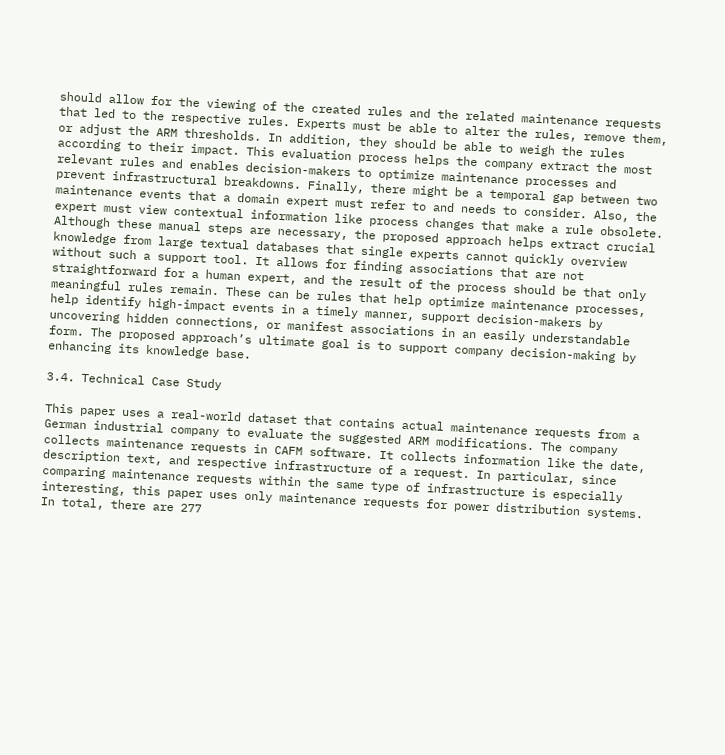should allow for the viewing of the created rules and the related maintenance requests that led to the respective rules. Experts must be able to alter the rules, remove them, or adjust the ARM thresholds. In addition, they should be able to weigh the rules according to their impact. This evaluation process helps the company extract the most relevant rules and enables decision-makers to optimize maintenance processes and prevent infrastructural breakdowns. Finally, there might be a temporal gap between two maintenance events that a domain expert must refer to and needs to consider. Also, the expert must view contextual information like process changes that make a rule obsolete. Although these manual steps are necessary, the proposed approach helps extract crucial knowledge from large textual databases that single experts cannot quickly overview without such a support tool. It allows for finding associations that are not straightforward for a human expert, and the result of the process should be that only meaningful rules remain. These can be rules that help optimize maintenance processes, help identify high-impact events in a timely manner, support decision-makers by uncovering hidden connections, or manifest associations in an easily understandable form. The proposed approach’s ultimate goal is to support company decision-making by enhancing its knowledge base.

3.4. Technical Case Study

This paper uses a real-world dataset that contains actual maintenance requests from a German industrial company to evaluate the suggested ARM modifications. The company collects maintenance requests in CAFM software. It collects information like the date, description text, and respective infrastructure of a request. In particular, since comparing maintenance requests within the same type of infrastructure is especially interesting, this paper uses only maintenance requests for power distribution systems. In total, there are 277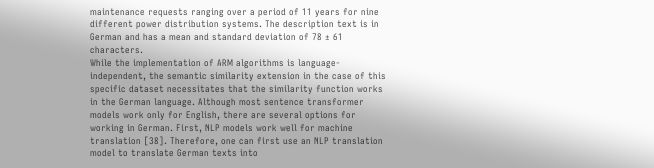maintenance requests ranging over a period of 11 years for nine different power distribution systems. The description text is in German and has a mean and standard deviation of 78 ± 61 characters.
While the implementation of ARM algorithms is language-independent, the semantic similarity extension in the case of this specific dataset necessitates that the similarity function works in the German language. Although most sentence transformer models work only for English, there are several options for working in German. First, NLP models work well for machine translation [38]. Therefore, one can first use an NLP translation model to translate German texts into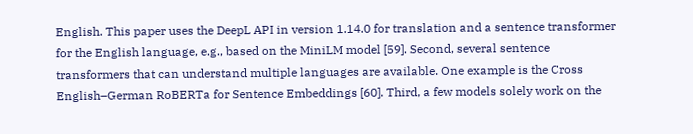English. This paper uses the DeepL API in version 1.14.0 for translation and a sentence transformer for the English language, e.g., based on the MiniLM model [59]. Second, several sentence transformers that can understand multiple languages are available. One example is the Cross English–German RoBERTa for Sentence Embeddings [60]. Third, a few models solely work on the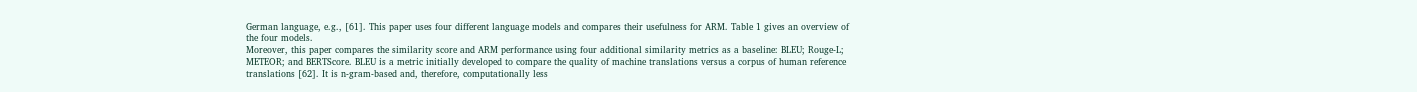German language, e.g., [61]. This paper uses four different language models and compares their usefulness for ARM. Table 1 gives an overview of the four models.
Moreover, this paper compares the similarity score and ARM performance using four additional similarity metrics as a baseline: BLEU; Rouge-L; METEOR; and BERTScore. BLEU is a metric initially developed to compare the quality of machine translations versus a corpus of human reference translations [62]. It is n-gram-based and, therefore, computationally less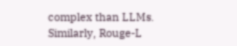complex than LLMs. Similarly, Rouge-L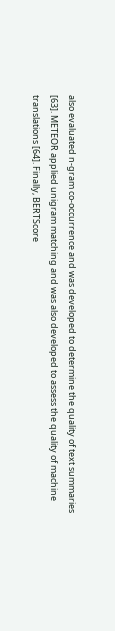also evaluated n-gram co-occurrence and was developed to determine the quality of text summaries [63]. METEOR applied unigram matching and was also developed to assess the quality of machine translations [64]. Finally, BERTScore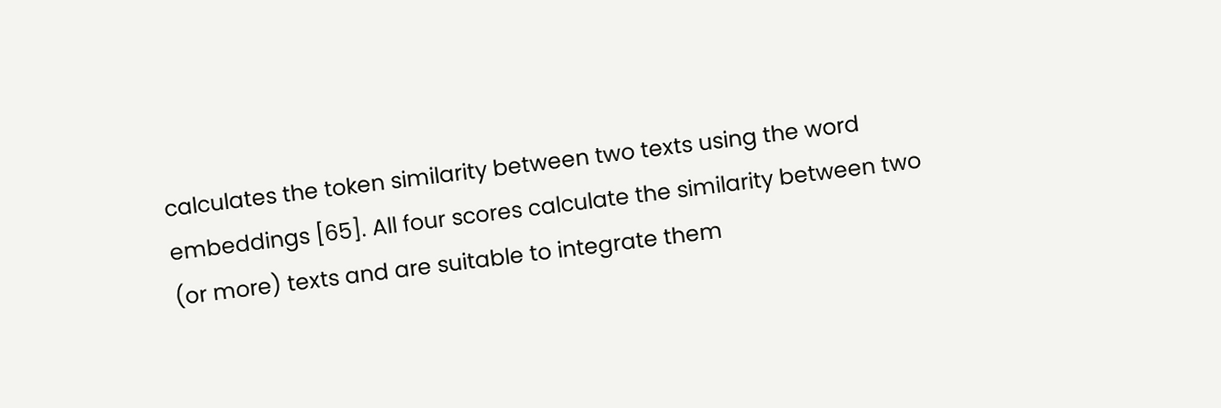calculates the token similarity between two texts using the word embeddings [65]. All four scores calculate the similarity between two (or more) texts and are suitable to integrate them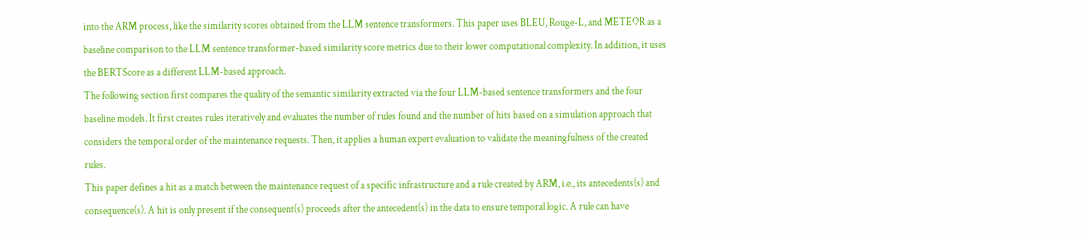into the ARM process, like the similarity scores obtained from the LLM sentence transformers. This paper uses BLEU, Rouge-L, and METEOR as a baseline comparison to the LLM sentence transformer-based similarity score metrics due to their lower computational complexity. In addition, it uses the BERTScore as a different LLM-based approach.
The following section first compares the quality of the semantic similarity extracted via the four LLM-based sentence transformers and the four baseline models. It first creates rules iteratively and evaluates the number of rules found and the number of hits based on a simulation approach that considers the temporal order of the maintenance requests. Then, it applies a human expert evaluation to validate the meaningfulness of the created rules.
This paper defines a hit as a match between the maintenance request of a specific infrastructure and a rule created by ARM, i.e., its antecedents(s) and consequence(s). A hit is only present if the consequent(s) proceeds after the antecedent(s) in the data to ensure temporal logic. A rule can have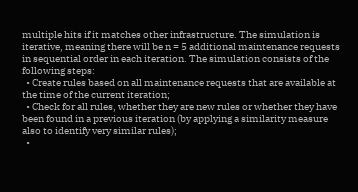multiple hits if it matches other infrastructure. The simulation is iterative, meaning there will be n = 5 additional maintenance requests in sequential order in each iteration. The simulation consists of the following steps:
  • Create rules based on all maintenance requests that are available at the time of the current iteration;
  • Check for all rules, whether they are new rules or whether they have been found in a previous iteration (by applying a similarity measure also to identify very similar rules);
  •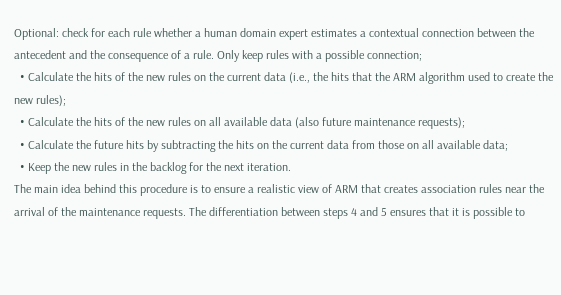Optional: check for each rule whether a human domain expert estimates a contextual connection between the antecedent and the consequence of a rule. Only keep rules with a possible connection;
  • Calculate the hits of the new rules on the current data (i.e., the hits that the ARM algorithm used to create the new rules);
  • Calculate the hits of the new rules on all available data (also future maintenance requests);
  • Calculate the future hits by subtracting the hits on the current data from those on all available data;
  • Keep the new rules in the backlog for the next iteration.
The main idea behind this procedure is to ensure a realistic view of ARM that creates association rules near the arrival of the maintenance requests. The differentiation between steps 4 and 5 ensures that it is possible to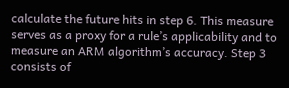calculate the future hits in step 6. This measure serves as a proxy for a rule’s applicability and to measure an ARM algorithm’s accuracy. Step 3 consists of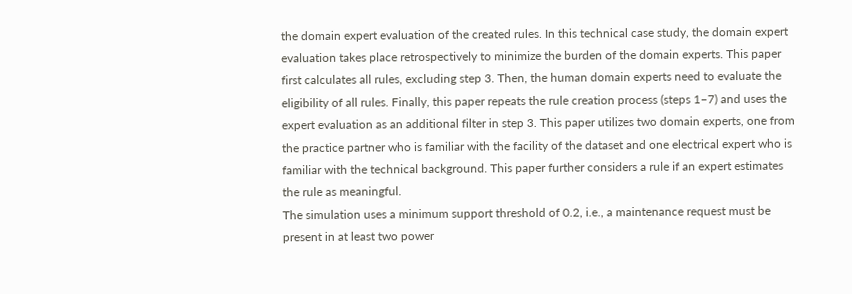the domain expert evaluation of the created rules. In this technical case study, the domain expert evaluation takes place retrospectively to minimize the burden of the domain experts. This paper first calculates all rules, excluding step 3. Then, the human domain experts need to evaluate the eligibility of all rules. Finally, this paper repeats the rule creation process (steps 1–7) and uses the expert evaluation as an additional filter in step 3. This paper utilizes two domain experts, one from the practice partner who is familiar with the facility of the dataset and one electrical expert who is familiar with the technical background. This paper further considers a rule if an expert estimates the rule as meaningful.
The simulation uses a minimum support threshold of 0.2, i.e., a maintenance request must be present in at least two power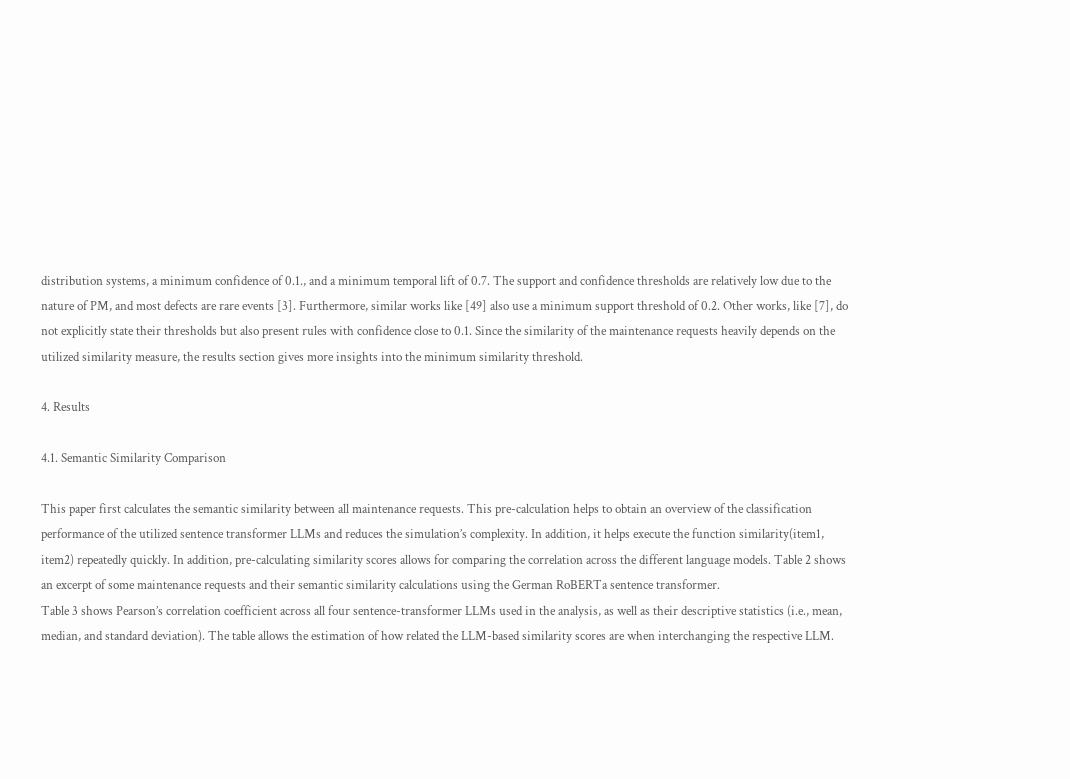distribution systems, a minimum confidence of 0.1., and a minimum temporal lift of 0.7. The support and confidence thresholds are relatively low due to the nature of PM, and most defects are rare events [3]. Furthermore, similar works like [49] also use a minimum support threshold of 0.2. Other works, like [7], do not explicitly state their thresholds but also present rules with confidence close to 0.1. Since the similarity of the maintenance requests heavily depends on the utilized similarity measure, the results section gives more insights into the minimum similarity threshold.

4. Results

4.1. Semantic Similarity Comparison

This paper first calculates the semantic similarity between all maintenance requests. This pre-calculation helps to obtain an overview of the classification performance of the utilized sentence transformer LLMs and reduces the simulation’s complexity. In addition, it helps execute the function similarity(item1, item2) repeatedly quickly. In addition, pre-calculating similarity scores allows for comparing the correlation across the different language models. Table 2 shows an excerpt of some maintenance requests and their semantic similarity calculations using the German RoBERTa sentence transformer.
Table 3 shows Pearson’s correlation coefficient across all four sentence-transformer LLMs used in the analysis, as well as their descriptive statistics (i.e., mean, median, and standard deviation). The table allows the estimation of how related the LLM-based similarity scores are when interchanging the respective LLM.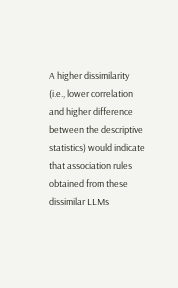A higher dissimilarity (i.e., lower correlation and higher difference between the descriptive statistics) would indicate that association rules obtained from these dissimilar LLMs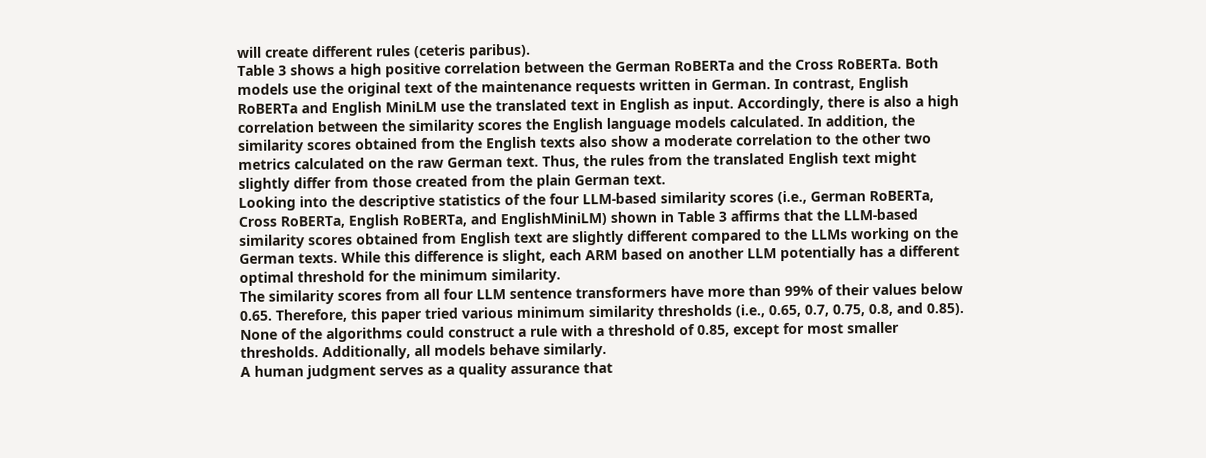will create different rules (ceteris paribus).
Table 3 shows a high positive correlation between the German RoBERTa and the Cross RoBERTa. Both models use the original text of the maintenance requests written in German. In contrast, English RoBERTa and English MiniLM use the translated text in English as input. Accordingly, there is also a high correlation between the similarity scores the English language models calculated. In addition, the similarity scores obtained from the English texts also show a moderate correlation to the other two metrics calculated on the raw German text. Thus, the rules from the translated English text might slightly differ from those created from the plain German text.
Looking into the descriptive statistics of the four LLM-based similarity scores (i.e., German RoBERTa, Cross RoBERTa, English RoBERTa, and EnglishMiniLM) shown in Table 3 affirms that the LLM-based similarity scores obtained from English text are slightly different compared to the LLMs working on the German texts. While this difference is slight, each ARM based on another LLM potentially has a different optimal threshold for the minimum similarity.
The similarity scores from all four LLM sentence transformers have more than 99% of their values below 0.65. Therefore, this paper tried various minimum similarity thresholds (i.e., 0.65, 0.7, 0.75, 0.8, and 0.85). None of the algorithms could construct a rule with a threshold of 0.85, except for most smaller thresholds. Additionally, all models behave similarly.
A human judgment serves as a quality assurance that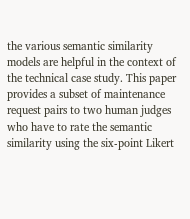the various semantic similarity models are helpful in the context of the technical case study. This paper provides a subset of maintenance request pairs to two human judges who have to rate the semantic similarity using the six-point Likert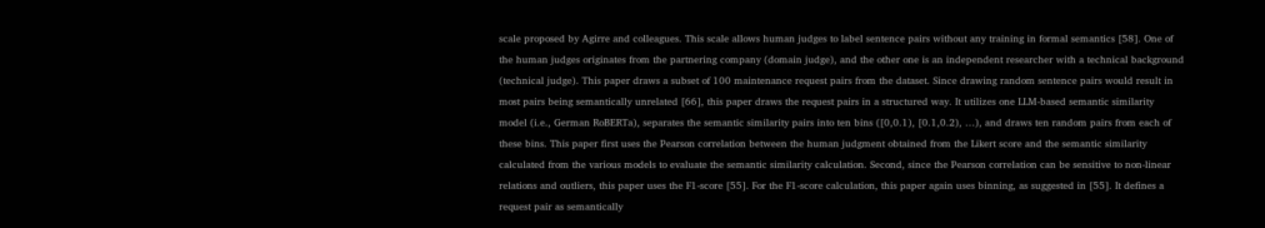scale proposed by Agirre and colleagues. This scale allows human judges to label sentence pairs without any training in formal semantics [58]. One of the human judges originates from the partnering company (domain judge), and the other one is an independent researcher with a technical background (technical judge). This paper draws a subset of 100 maintenance request pairs from the dataset. Since drawing random sentence pairs would result in most pairs being semantically unrelated [66], this paper draws the request pairs in a structured way. It utilizes one LLM-based semantic similarity model (i.e., German RoBERTa), separates the semantic similarity pairs into ten bins ([0,0.1), [0.1,0.2), …), and draws ten random pairs from each of these bins. This paper first uses the Pearson correlation between the human judgment obtained from the Likert score and the semantic similarity calculated from the various models to evaluate the semantic similarity calculation. Second, since the Pearson correlation can be sensitive to non-linear relations and outliers, this paper uses the F1-score [55]. For the F1-score calculation, this paper again uses binning, as suggested in [55]. It defines a request pair as semantically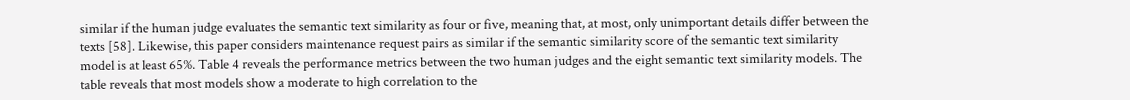similar if the human judge evaluates the semantic text similarity as four or five, meaning that, at most, only unimportant details differ between the texts [58]. Likewise, this paper considers maintenance request pairs as similar if the semantic similarity score of the semantic text similarity model is at least 65%. Table 4 reveals the performance metrics between the two human judges and the eight semantic text similarity models. The table reveals that most models show a moderate to high correlation to the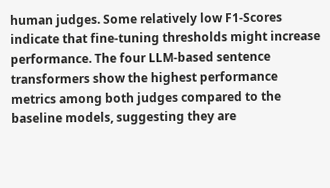human judges. Some relatively low F1-Scores indicate that fine-tuning thresholds might increase performance. The four LLM-based sentence transformers show the highest performance metrics among both judges compared to the baseline models, suggesting they are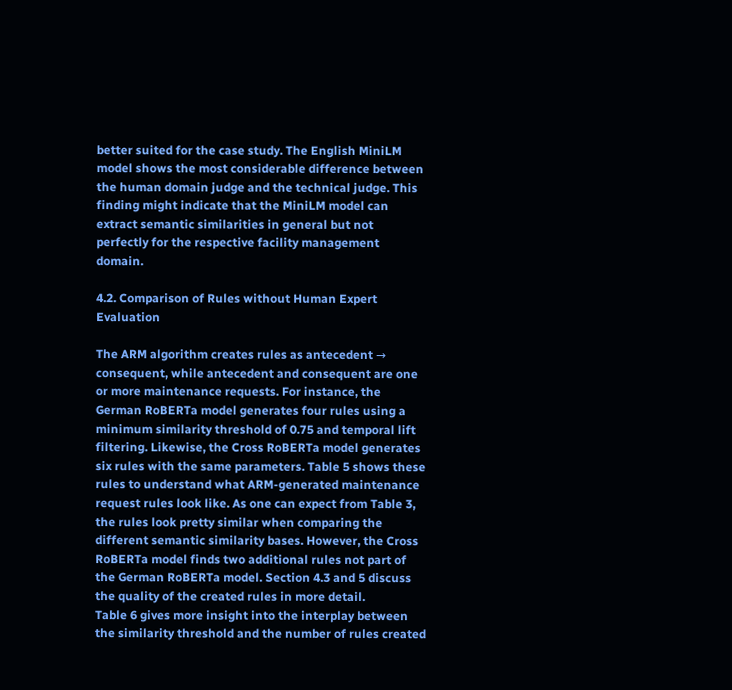better suited for the case study. The English MiniLM model shows the most considerable difference between the human domain judge and the technical judge. This finding might indicate that the MiniLM model can extract semantic similarities in general but not perfectly for the respective facility management domain.

4.2. Comparison of Rules without Human Expert Evaluation

The ARM algorithm creates rules as antecedent → consequent, while antecedent and consequent are one or more maintenance requests. For instance, the German RoBERTa model generates four rules using a minimum similarity threshold of 0.75 and temporal lift filtering. Likewise, the Cross RoBERTa model generates six rules with the same parameters. Table 5 shows these rules to understand what ARM-generated maintenance request rules look like. As one can expect from Table 3, the rules look pretty similar when comparing the different semantic similarity bases. However, the Cross RoBERTa model finds two additional rules not part of the German RoBERTa model. Section 4.3 and 5 discuss the quality of the created rules in more detail.
Table 6 gives more insight into the interplay between the similarity threshold and the number of rules created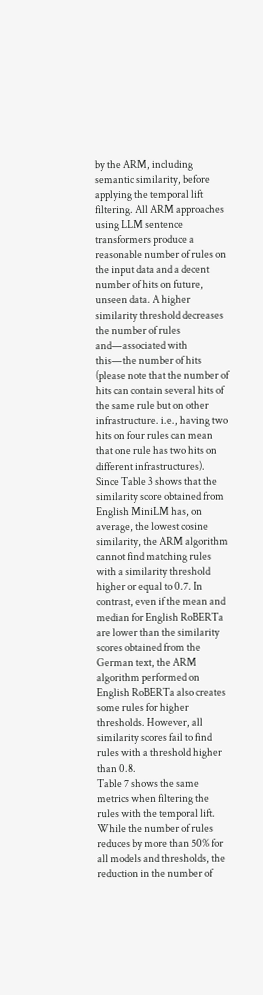by the ARM, including semantic similarity, before applying the temporal lift filtering. All ARM approaches using LLM sentence transformers produce a reasonable number of rules on the input data and a decent number of hits on future, unseen data. A higher similarity threshold decreases the number of rules and—associated with this—the number of hits (please note that the number of hits can contain several hits of the same rule but on other infrastructure. i.e., having two hits on four rules can mean that one rule has two hits on different infrastructures). Since Table 3 shows that the similarity score obtained from English MiniLM has, on average, the lowest cosine similarity, the ARM algorithm cannot find matching rules with a similarity threshold higher or equal to 0.7. In contrast, even if the mean and median for English RoBERTa are lower than the similarity scores obtained from the German text, the ARM algorithm performed on English RoBERTa also creates some rules for higher thresholds. However, all similarity scores fail to find rules with a threshold higher than 0.8.
Table 7 shows the same metrics when filtering the rules with the temporal lift. While the number of rules reduces by more than 50% for all models and thresholds, the reduction in the number of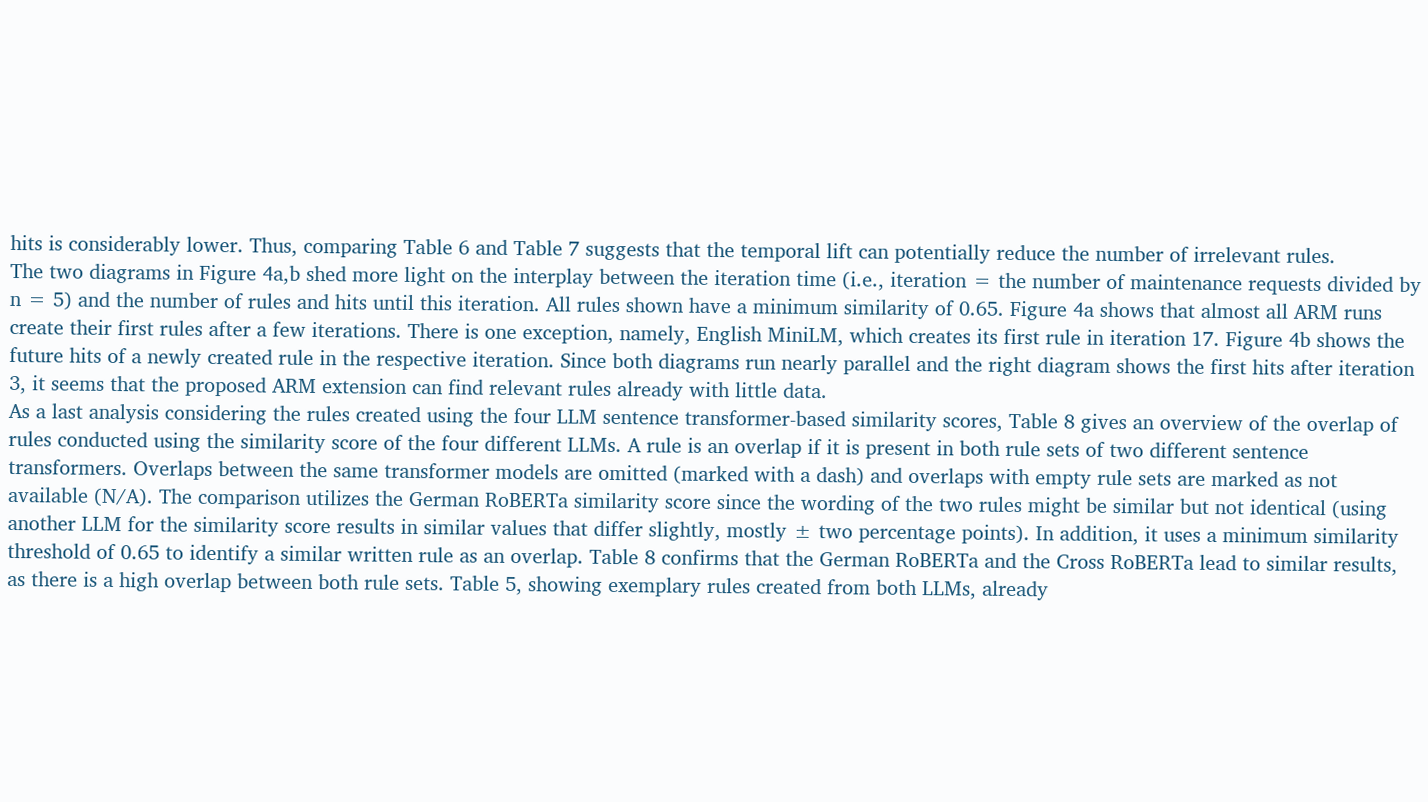hits is considerably lower. Thus, comparing Table 6 and Table 7 suggests that the temporal lift can potentially reduce the number of irrelevant rules.
The two diagrams in Figure 4a,b shed more light on the interplay between the iteration time (i.e., iteration = the number of maintenance requests divided by n = 5) and the number of rules and hits until this iteration. All rules shown have a minimum similarity of 0.65. Figure 4a shows that almost all ARM runs create their first rules after a few iterations. There is one exception, namely, English MiniLM, which creates its first rule in iteration 17. Figure 4b shows the future hits of a newly created rule in the respective iteration. Since both diagrams run nearly parallel and the right diagram shows the first hits after iteration 3, it seems that the proposed ARM extension can find relevant rules already with little data.
As a last analysis considering the rules created using the four LLM sentence transformer-based similarity scores, Table 8 gives an overview of the overlap of rules conducted using the similarity score of the four different LLMs. A rule is an overlap if it is present in both rule sets of two different sentence transformers. Overlaps between the same transformer models are omitted (marked with a dash) and overlaps with empty rule sets are marked as not available (N/A). The comparison utilizes the German RoBERTa similarity score since the wording of the two rules might be similar but not identical (using another LLM for the similarity score results in similar values that differ slightly, mostly ± two percentage points). In addition, it uses a minimum similarity threshold of 0.65 to identify a similar written rule as an overlap. Table 8 confirms that the German RoBERTa and the Cross RoBERTa lead to similar results, as there is a high overlap between both rule sets. Table 5, showing exemplary rules created from both LLMs, already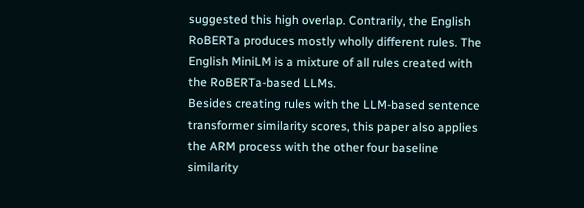suggested this high overlap. Contrarily, the English RoBERTa produces mostly wholly different rules. The English MiniLM is a mixture of all rules created with the RoBERTa-based LLMs.
Besides creating rules with the LLM-based sentence transformer similarity scores, this paper also applies the ARM process with the other four baseline similarity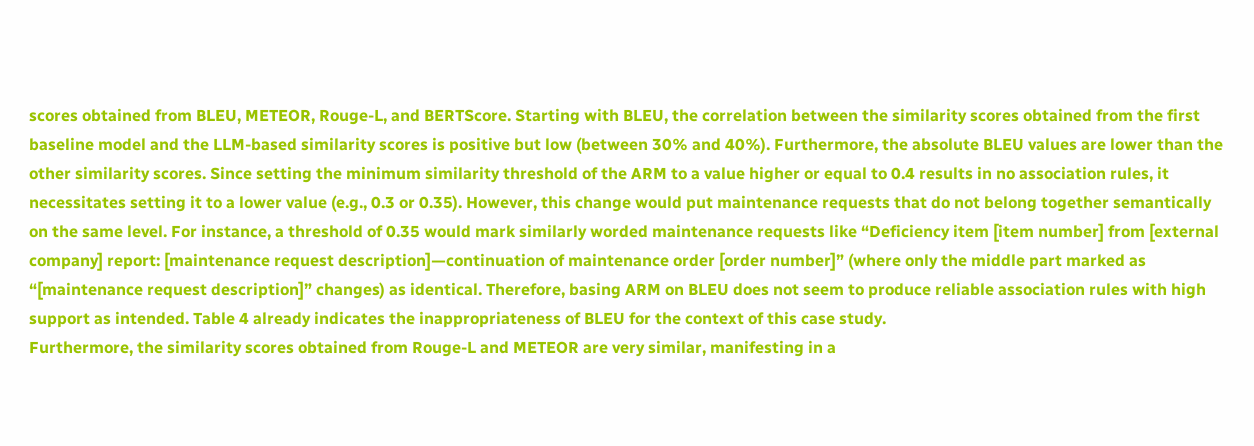scores obtained from BLEU, METEOR, Rouge-L, and BERTScore. Starting with BLEU, the correlation between the similarity scores obtained from the first baseline model and the LLM-based similarity scores is positive but low (between 30% and 40%). Furthermore, the absolute BLEU values are lower than the other similarity scores. Since setting the minimum similarity threshold of the ARM to a value higher or equal to 0.4 results in no association rules, it necessitates setting it to a lower value (e.g., 0.3 or 0.35). However, this change would put maintenance requests that do not belong together semantically on the same level. For instance, a threshold of 0.35 would mark similarly worded maintenance requests like “Deficiency item [item number] from [external company] report: [maintenance request description]—continuation of maintenance order [order number]” (where only the middle part marked as “[maintenance request description]” changes) as identical. Therefore, basing ARM on BLEU does not seem to produce reliable association rules with high support as intended. Table 4 already indicates the inappropriateness of BLEU for the context of this case study.
Furthermore, the similarity scores obtained from Rouge-L and METEOR are very similar, manifesting in a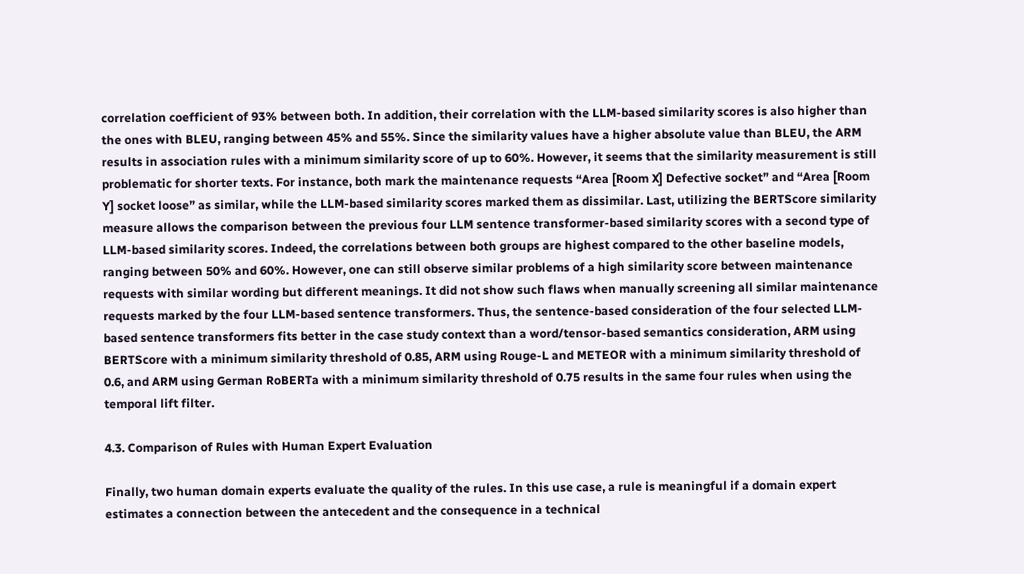correlation coefficient of 93% between both. In addition, their correlation with the LLM-based similarity scores is also higher than the ones with BLEU, ranging between 45% and 55%. Since the similarity values have a higher absolute value than BLEU, the ARM results in association rules with a minimum similarity score of up to 60%. However, it seems that the similarity measurement is still problematic for shorter texts. For instance, both mark the maintenance requests “Area [Room X] Defective socket” and “Area [Room Y] socket loose” as similar, while the LLM-based similarity scores marked them as dissimilar. Last, utilizing the BERTScore similarity measure allows the comparison between the previous four LLM sentence transformer-based similarity scores with a second type of LLM-based similarity scores. Indeed, the correlations between both groups are highest compared to the other baseline models, ranging between 50% and 60%. However, one can still observe similar problems of a high similarity score between maintenance requests with similar wording but different meanings. It did not show such flaws when manually screening all similar maintenance requests marked by the four LLM-based sentence transformers. Thus, the sentence-based consideration of the four selected LLM-based sentence transformers fits better in the case study context than a word/tensor-based semantics consideration, ARM using BERTScore with a minimum similarity threshold of 0.85, ARM using Rouge-L and METEOR with a minimum similarity threshold of 0.6, and ARM using German RoBERTa with a minimum similarity threshold of 0.75 results in the same four rules when using the temporal lift filter.

4.3. Comparison of Rules with Human Expert Evaluation

Finally, two human domain experts evaluate the quality of the rules. In this use case, a rule is meaningful if a domain expert estimates a connection between the antecedent and the consequence in a technical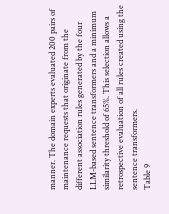manner. The domain experts evaluated 200 pairs of maintenance requests that originate from the different association rules generated by the four LLM-based sentence transformers and a minimum similarity threshold of 65%. This selection allows a retrospective evaluation of all rules created using the sentence transformers.
Table 9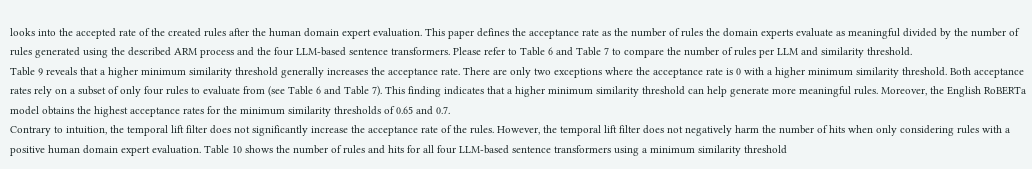looks into the accepted rate of the created rules after the human domain expert evaluation. This paper defines the acceptance rate as the number of rules the domain experts evaluate as meaningful divided by the number of rules generated using the described ARM process and the four LLM-based sentence transformers. Please refer to Table 6 and Table 7 to compare the number of rules per LLM and similarity threshold.
Table 9 reveals that a higher minimum similarity threshold generally increases the acceptance rate. There are only two exceptions where the acceptance rate is 0 with a higher minimum similarity threshold. Both acceptance rates rely on a subset of only four rules to evaluate from (see Table 6 and Table 7). This finding indicates that a higher minimum similarity threshold can help generate more meaningful rules. Moreover, the English RoBERTa model obtains the highest acceptance rates for the minimum similarity thresholds of 0.65 and 0.7.
Contrary to intuition, the temporal lift filter does not significantly increase the acceptance rate of the rules. However, the temporal lift filter does not negatively harm the number of hits when only considering rules with a positive human domain expert evaluation. Table 10 shows the number of rules and hits for all four LLM-based sentence transformers using a minimum similarity threshold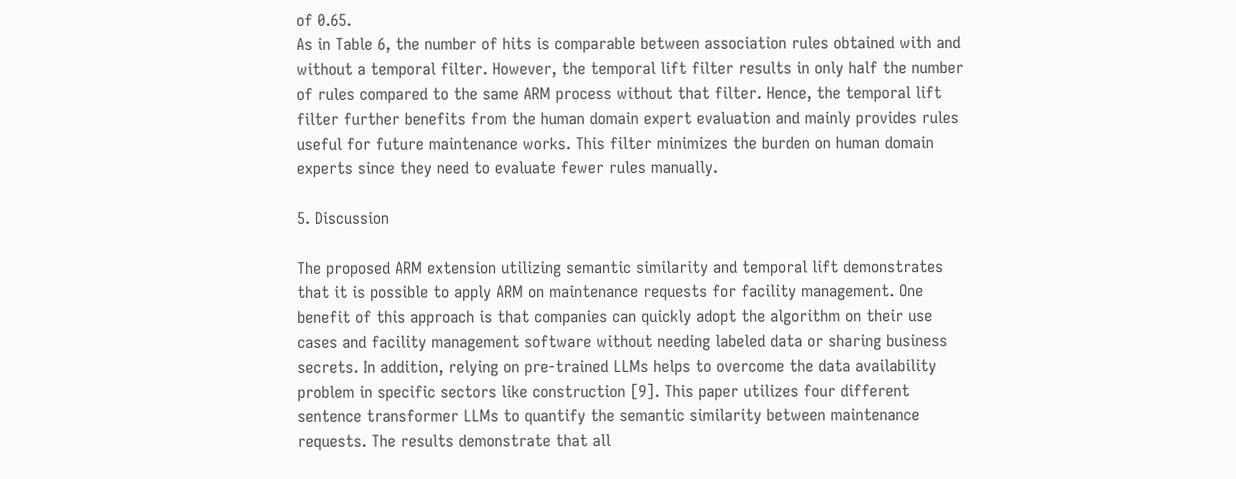of 0.65.
As in Table 6, the number of hits is comparable between association rules obtained with and without a temporal filter. However, the temporal lift filter results in only half the number of rules compared to the same ARM process without that filter. Hence, the temporal lift filter further benefits from the human domain expert evaluation and mainly provides rules useful for future maintenance works. This filter minimizes the burden on human domain experts since they need to evaluate fewer rules manually.

5. Discussion

The proposed ARM extension utilizing semantic similarity and temporal lift demonstrates that it is possible to apply ARM on maintenance requests for facility management. One benefit of this approach is that companies can quickly adopt the algorithm on their use cases and facility management software without needing labeled data or sharing business secrets. In addition, relying on pre-trained LLMs helps to overcome the data availability problem in specific sectors like construction [9]. This paper utilizes four different sentence transformer LLMs to quantify the semantic similarity between maintenance requests. The results demonstrate that all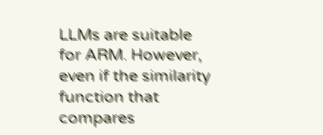LLMs are suitable for ARM. However, even if the similarity function that compares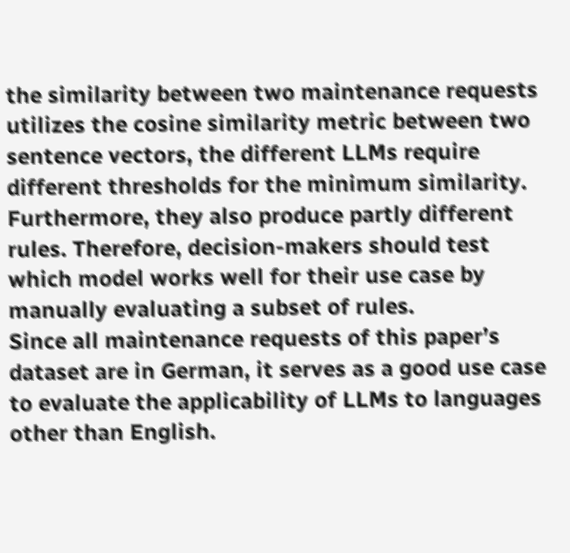the similarity between two maintenance requests utilizes the cosine similarity metric between two sentence vectors, the different LLMs require different thresholds for the minimum similarity. Furthermore, they also produce partly different rules. Therefore, decision-makers should test which model works well for their use case by manually evaluating a subset of rules.
Since all maintenance requests of this paper’s dataset are in German, it serves as a good use case to evaluate the applicability of LLMs to languages other than English.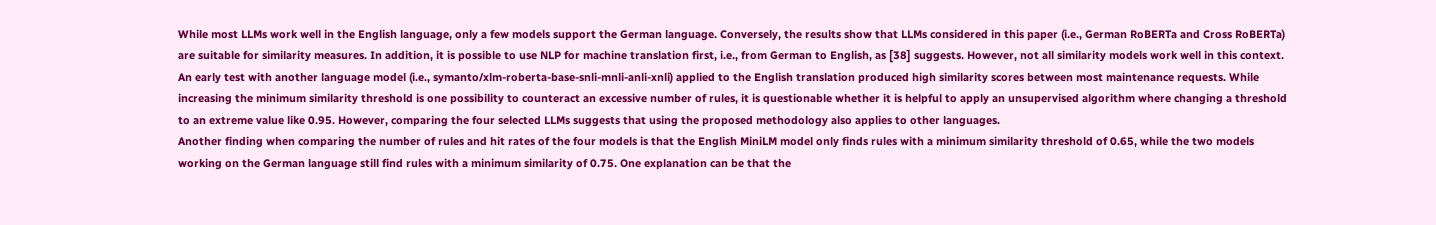While most LLMs work well in the English language, only a few models support the German language. Conversely, the results show that LLMs considered in this paper (i.e., German RoBERTa and Cross RoBERTa) are suitable for similarity measures. In addition, it is possible to use NLP for machine translation first, i.e., from German to English, as [38] suggests. However, not all similarity models work well in this context. An early test with another language model (i.e., symanto/xlm-roberta-base-snli-mnli-anli-xnli) applied to the English translation produced high similarity scores between most maintenance requests. While increasing the minimum similarity threshold is one possibility to counteract an excessive number of rules, it is questionable whether it is helpful to apply an unsupervised algorithm where changing a threshold to an extreme value like 0.95. However, comparing the four selected LLMs suggests that using the proposed methodology also applies to other languages.
Another finding when comparing the number of rules and hit rates of the four models is that the English MiniLM model only finds rules with a minimum similarity threshold of 0.65, while the two models working on the German language still find rules with a minimum similarity of 0.75. One explanation can be that the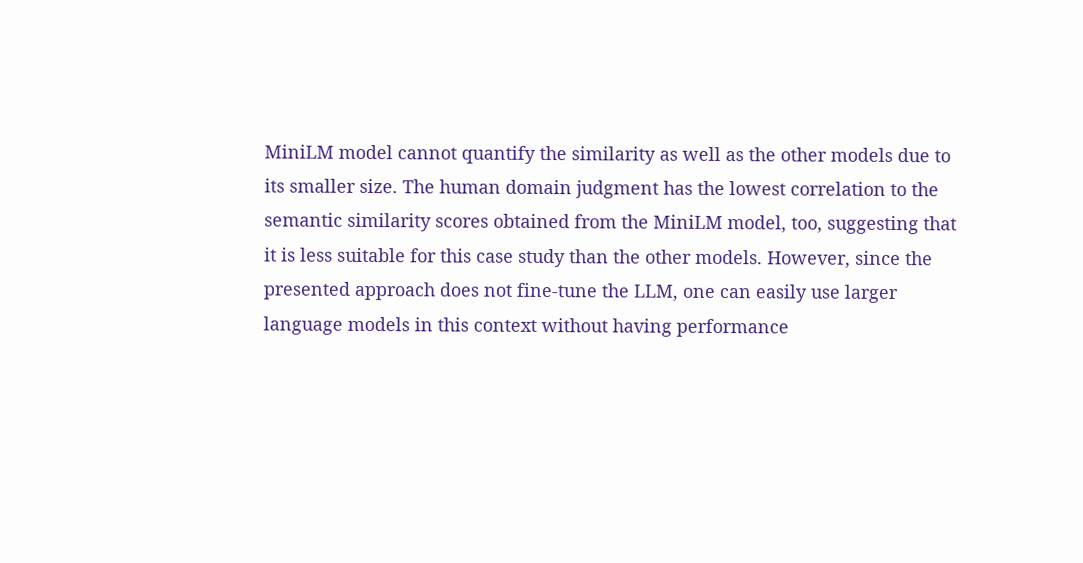MiniLM model cannot quantify the similarity as well as the other models due to its smaller size. The human domain judgment has the lowest correlation to the semantic similarity scores obtained from the MiniLM model, too, suggesting that it is less suitable for this case study than the other models. However, since the presented approach does not fine-tune the LLM, one can easily use larger language models in this context without having performance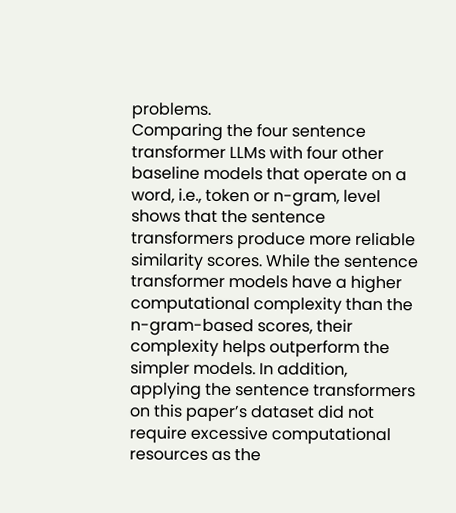problems.
Comparing the four sentence transformer LLMs with four other baseline models that operate on a word, i.e., token or n-gram, level shows that the sentence transformers produce more reliable similarity scores. While the sentence transformer models have a higher computational complexity than the n-gram-based scores, their complexity helps outperform the simpler models. In addition, applying the sentence transformers on this paper’s dataset did not require excessive computational resources as the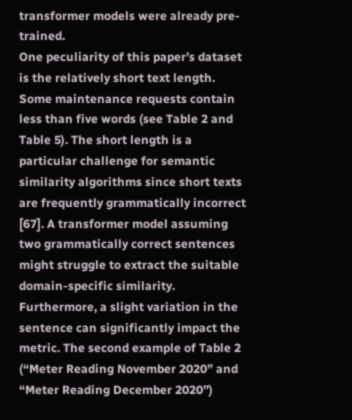transformer models were already pre-trained.
One peculiarity of this paper’s dataset is the relatively short text length. Some maintenance requests contain less than five words (see Table 2 and Table 5). The short length is a particular challenge for semantic similarity algorithms since short texts are frequently grammatically incorrect [67]. A transformer model assuming two grammatically correct sentences might struggle to extract the suitable domain-specific similarity. Furthermore, a slight variation in the sentence can significantly impact the metric. The second example of Table 2 (“Meter Reading November 2020” and “Meter Reading December 2020”)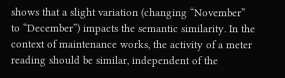shows that a slight variation (changing “November” to “December”) impacts the semantic similarity. In the context of maintenance works, the activity of a meter reading should be similar, independent of the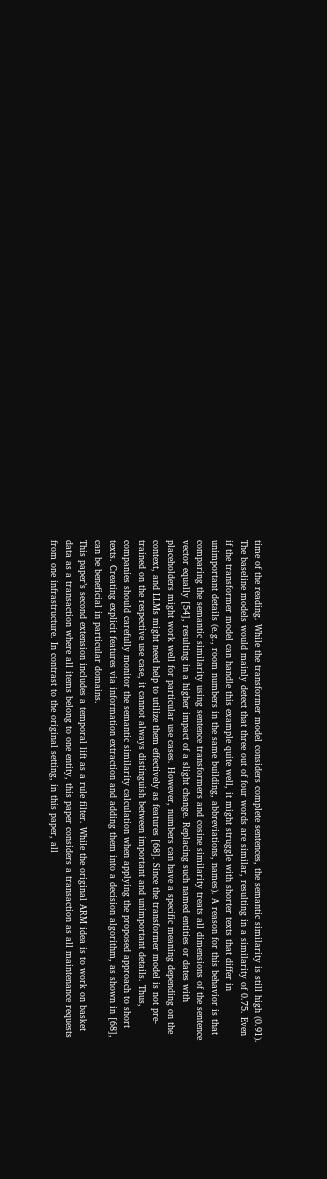time of the reading. While the transformer model considers complete sentences, the semantic similarity is still high (0.91). The baseline models would mainly detect that three out of four words are similar, resulting in a similarity of 0.75. Even if the transformer model can handle this example quite well, it might struggle with shorter texts that differ in unimportant details (e.g., room numbers in the same building, abbreviations, names). A reason for this behavior is that comparing the semantic similarity using sentence transformers and cosine similarity treats all dimensions of the sentence vector equally [54], resulting in a higher impact of a slight change. Replacing such named entities or dates with placeholders might work well for particular use cases. However, numbers can have a specific meaning depending on the context, and LLMs might need help to utilize them effectively as features [68]. Since the transformer model is not pre-trained on the respective use case, it cannot always distinguish between important and unimportant details. Thus, companies should carefully monitor the semantic similarity calculation when applying the proposed approach to short texts. Creating explicit features via information extraction and adding them into a decision algorithm, as shown in [68], can be beneficial in particular domains.
This paper’s second extension includes a temporal lift as a rule filter. While the original ARM idea is to work on basket data as a transaction where all items belong to one entity, this paper considers a transaction as all maintenance requests from one infrastructure. In contrast to the original setting, in this paper, all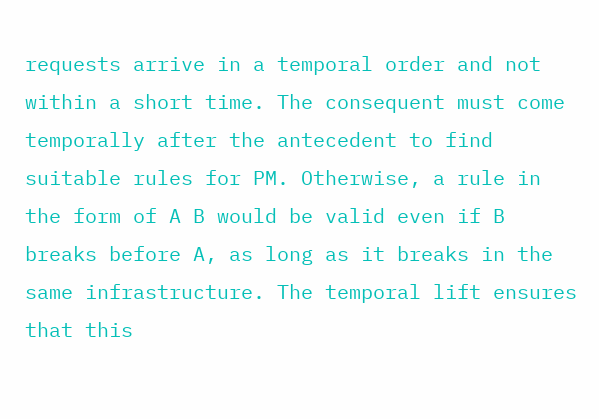requests arrive in a temporal order and not within a short time. The consequent must come temporally after the antecedent to find suitable rules for PM. Otherwise, a rule in the form of A B would be valid even if B breaks before A, as long as it breaks in the same infrastructure. The temporal lift ensures that this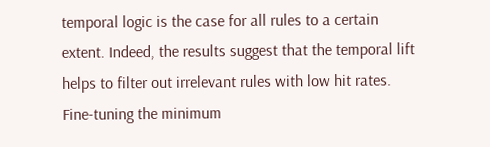temporal logic is the case for all rules to a certain extent. Indeed, the results suggest that the temporal lift helps to filter out irrelevant rules with low hit rates. Fine-tuning the minimum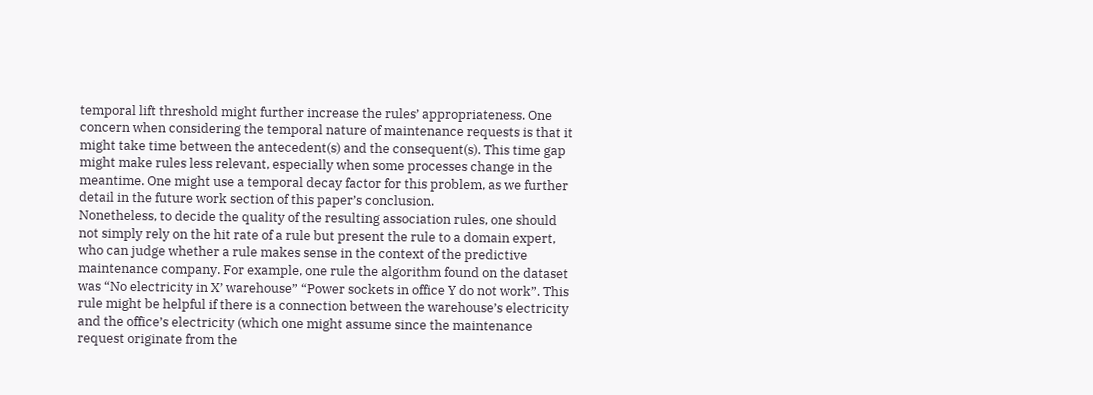temporal lift threshold might further increase the rules’ appropriateness. One concern when considering the temporal nature of maintenance requests is that it might take time between the antecedent(s) and the consequent(s). This time gap might make rules less relevant, especially when some processes change in the meantime. One might use a temporal decay factor for this problem, as we further detail in the future work section of this paper’s conclusion.
Nonetheless, to decide the quality of the resulting association rules, one should not simply rely on the hit rate of a rule but present the rule to a domain expert, who can judge whether a rule makes sense in the context of the predictive maintenance company. For example, one rule the algorithm found on the dataset was “No electricity in X’ warehouse” “Power sockets in office Y do not work”. This rule might be helpful if there is a connection between the warehouse’s electricity and the office’s electricity (which one might assume since the maintenance request originate from the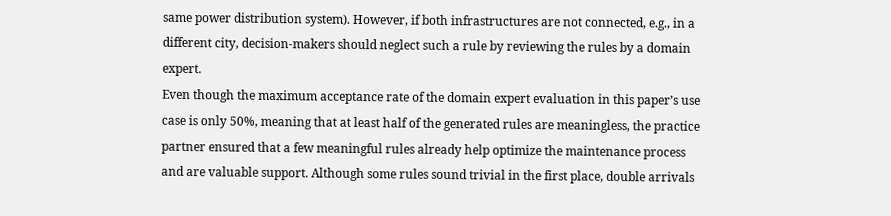same power distribution system). However, if both infrastructures are not connected, e.g., in a different city, decision-makers should neglect such a rule by reviewing the rules by a domain expert.
Even though the maximum acceptance rate of the domain expert evaluation in this paper’s use case is only 50%, meaning that at least half of the generated rules are meaningless, the practice partner ensured that a few meaningful rules already help optimize the maintenance process and are valuable support. Although some rules sound trivial in the first place, double arrivals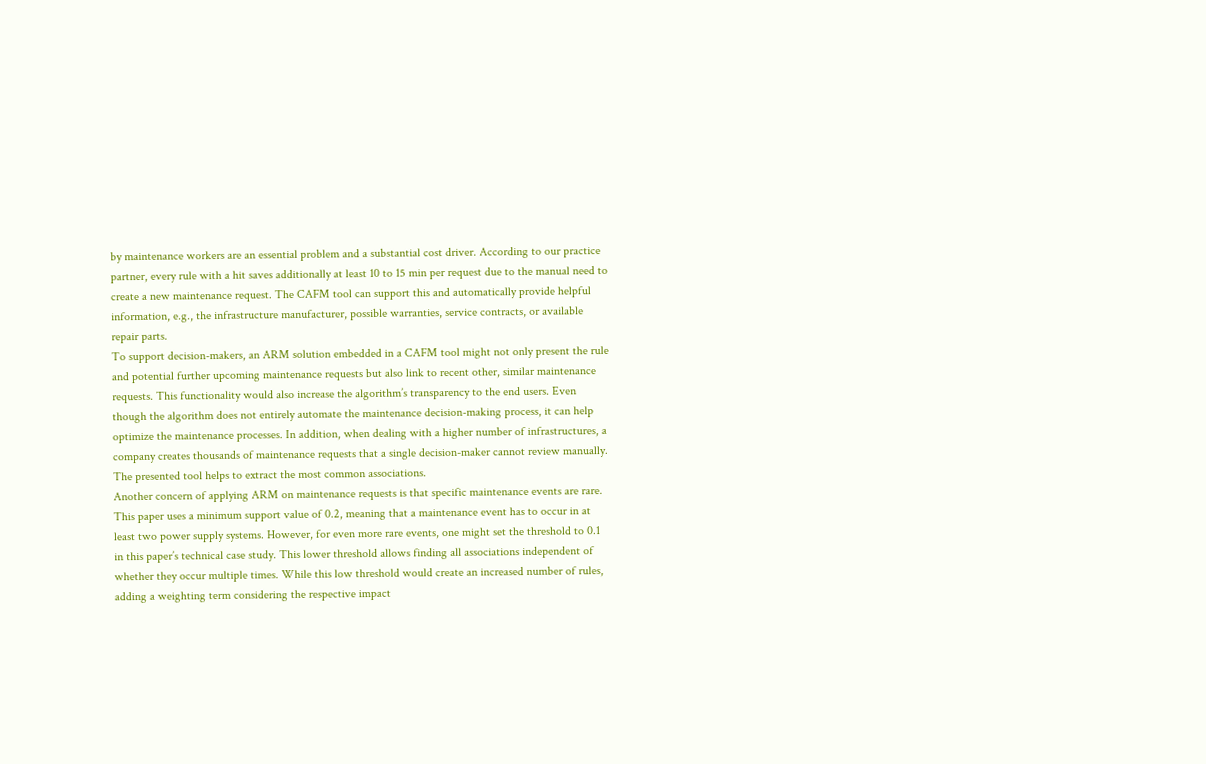by maintenance workers are an essential problem and a substantial cost driver. According to our practice partner, every rule with a hit saves additionally at least 10 to 15 min per request due to the manual need to create a new maintenance request. The CAFM tool can support this and automatically provide helpful information, e.g., the infrastructure manufacturer, possible warranties, service contracts, or available repair parts.
To support decision-makers, an ARM solution embedded in a CAFM tool might not only present the rule and potential further upcoming maintenance requests but also link to recent other, similar maintenance requests. This functionality would also increase the algorithm’s transparency to the end users. Even though the algorithm does not entirely automate the maintenance decision-making process, it can help optimize the maintenance processes. In addition, when dealing with a higher number of infrastructures, a company creates thousands of maintenance requests that a single decision-maker cannot review manually. The presented tool helps to extract the most common associations.
Another concern of applying ARM on maintenance requests is that specific maintenance events are rare. This paper uses a minimum support value of 0.2, meaning that a maintenance event has to occur in at least two power supply systems. However, for even more rare events, one might set the threshold to 0.1 in this paper’s technical case study. This lower threshold allows finding all associations independent of whether they occur multiple times. While this low threshold would create an increased number of rules, adding a weighting term considering the respective impact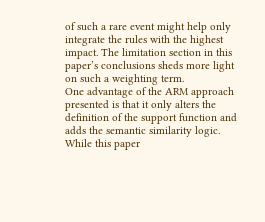of such a rare event might help only integrate the rules with the highest impact. The limitation section in this paper’s conclusions sheds more light on such a weighting term.
One advantage of the ARM approach presented is that it only alters the definition of the support function and adds the semantic similarity logic. While this paper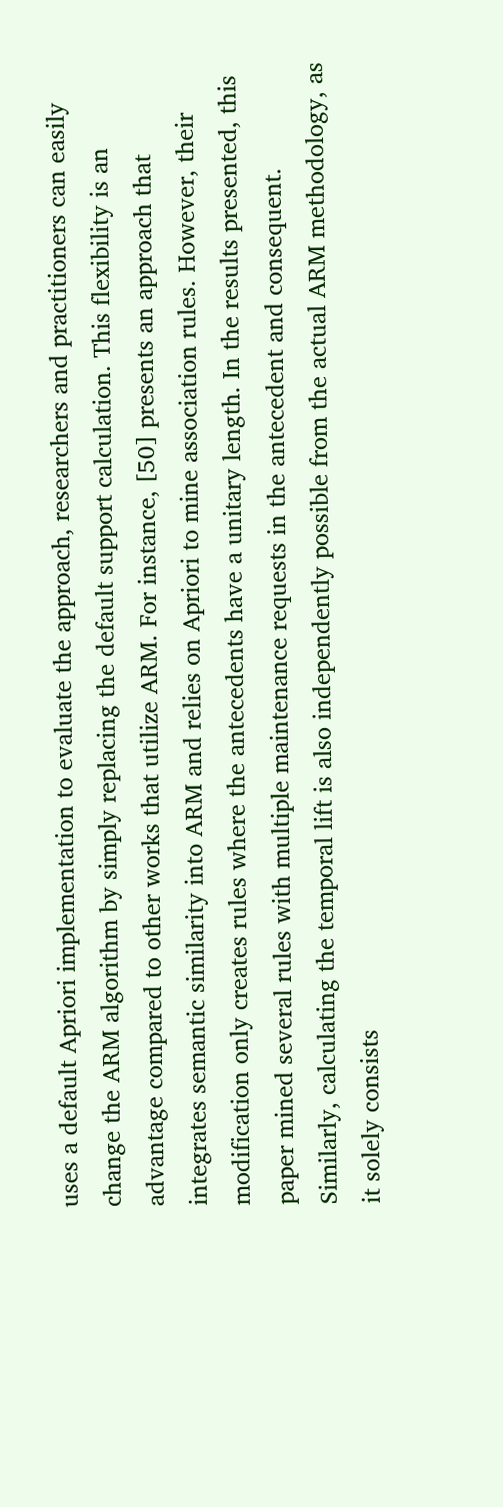uses a default Apriori implementation to evaluate the approach, researchers and practitioners can easily change the ARM algorithm by simply replacing the default support calculation. This flexibility is an advantage compared to other works that utilize ARM. For instance, [50] presents an approach that integrates semantic similarity into ARM and relies on Apriori to mine association rules. However, their modification only creates rules where the antecedents have a unitary length. In the results presented, this paper mined several rules with multiple maintenance requests in the antecedent and consequent.
Similarly, calculating the temporal lift is also independently possible from the actual ARM methodology, as it solely consists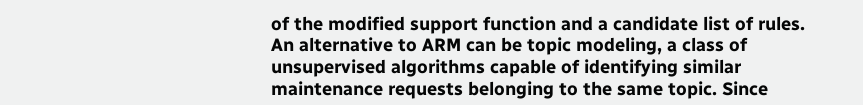of the modified support function and a candidate list of rules.
An alternative to ARM can be topic modeling, a class of unsupervised algorithms capable of identifying similar maintenance requests belonging to the same topic. Since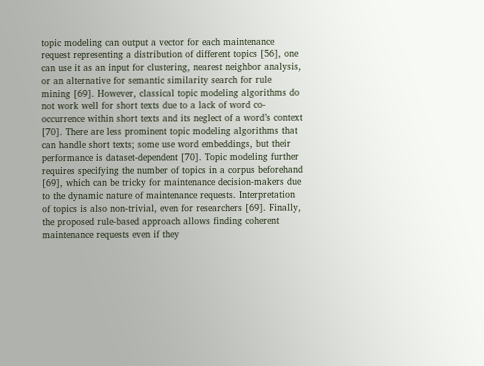topic modeling can output a vector for each maintenance request representing a distribution of different topics [56], one can use it as an input for clustering, nearest neighbor analysis, or an alternative for semantic similarity search for rule mining [69]. However, classical topic modeling algorithms do not work well for short texts due to a lack of word co-occurrence within short texts and its neglect of a word’s context [70]. There are less prominent topic modeling algorithms that can handle short texts; some use word embeddings, but their performance is dataset-dependent [70]. Topic modeling further requires specifying the number of topics in a corpus beforehand [69], which can be tricky for maintenance decision-makers due to the dynamic nature of maintenance requests. Interpretation of topics is also non-trivial, even for researchers [69]. Finally, the proposed rule-based approach allows finding coherent maintenance requests even if they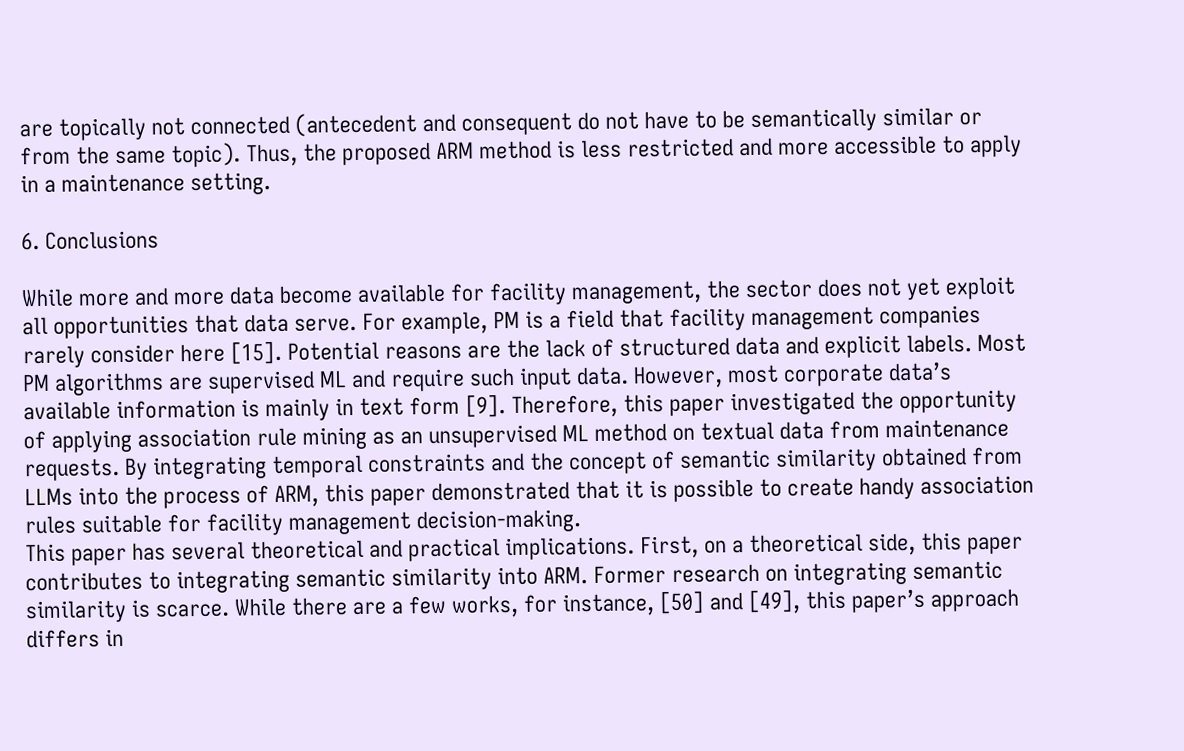are topically not connected (antecedent and consequent do not have to be semantically similar or from the same topic). Thus, the proposed ARM method is less restricted and more accessible to apply in a maintenance setting.

6. Conclusions

While more and more data become available for facility management, the sector does not yet exploit all opportunities that data serve. For example, PM is a field that facility management companies rarely consider here [15]. Potential reasons are the lack of structured data and explicit labels. Most PM algorithms are supervised ML and require such input data. However, most corporate data’s available information is mainly in text form [9]. Therefore, this paper investigated the opportunity of applying association rule mining as an unsupervised ML method on textual data from maintenance requests. By integrating temporal constraints and the concept of semantic similarity obtained from LLMs into the process of ARM, this paper demonstrated that it is possible to create handy association rules suitable for facility management decision-making.
This paper has several theoretical and practical implications. First, on a theoretical side, this paper contributes to integrating semantic similarity into ARM. Former research on integrating semantic similarity is scarce. While there are a few works, for instance, [50] and [49], this paper’s approach differs in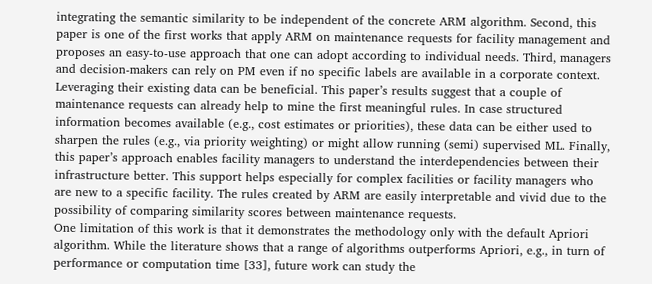integrating the semantic similarity to be independent of the concrete ARM algorithm. Second, this paper is one of the first works that apply ARM on maintenance requests for facility management and proposes an easy-to-use approach that one can adopt according to individual needs. Third, managers and decision-makers can rely on PM even if no specific labels are available in a corporate context. Leveraging their existing data can be beneficial. This paper’s results suggest that a couple of maintenance requests can already help to mine the first meaningful rules. In case structured information becomes available (e.g., cost estimates or priorities), these data can be either used to sharpen the rules (e.g., via priority weighting) or might allow running (semi) supervised ML. Finally, this paper’s approach enables facility managers to understand the interdependencies between their infrastructure better. This support helps especially for complex facilities or facility managers who are new to a specific facility. The rules created by ARM are easily interpretable and vivid due to the possibility of comparing similarity scores between maintenance requests.
One limitation of this work is that it demonstrates the methodology only with the default Apriori algorithm. While the literature shows that a range of algorithms outperforms Apriori, e.g., in turn of performance or computation time [33], future work can study the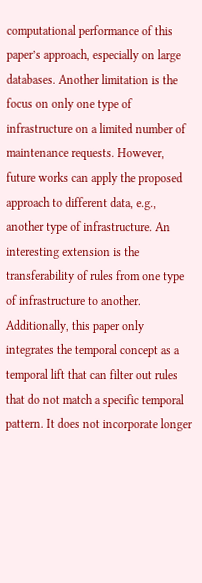computational performance of this paper’s approach, especially on large databases. Another limitation is the focus on only one type of infrastructure on a limited number of maintenance requests. However, future works can apply the proposed approach to different data, e.g., another type of infrastructure. An interesting extension is the transferability of rules from one type of infrastructure to another.
Additionally, this paper only integrates the temporal concept as a temporal lift that can filter out rules that do not match a specific temporal pattern. It does not incorporate longer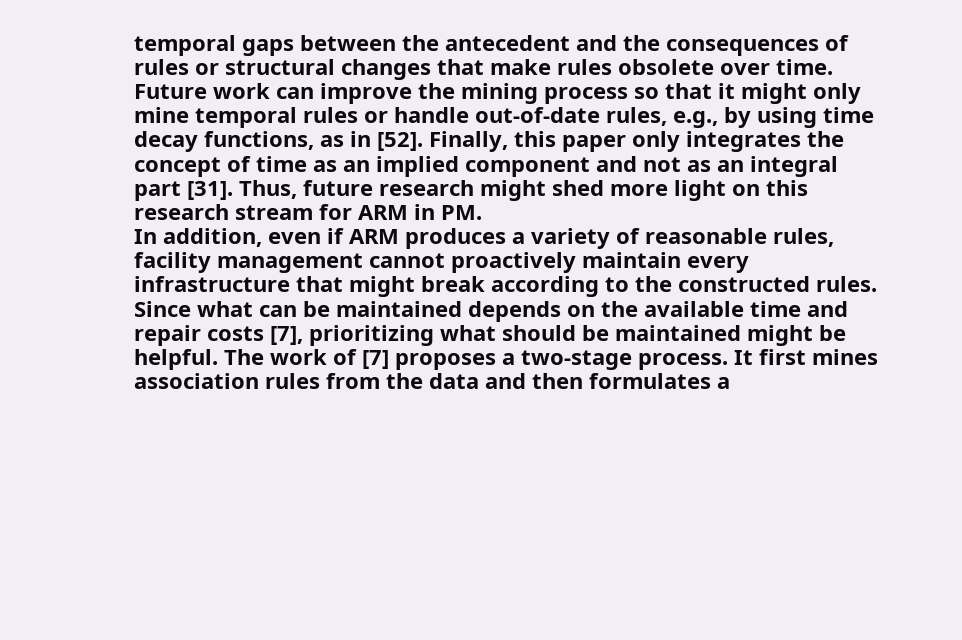temporal gaps between the antecedent and the consequences of rules or structural changes that make rules obsolete over time. Future work can improve the mining process so that it might only mine temporal rules or handle out-of-date rules, e.g., by using time decay functions, as in [52]. Finally, this paper only integrates the concept of time as an implied component and not as an integral part [31]. Thus, future research might shed more light on this research stream for ARM in PM.
In addition, even if ARM produces a variety of reasonable rules, facility management cannot proactively maintain every infrastructure that might break according to the constructed rules. Since what can be maintained depends on the available time and repair costs [7], prioritizing what should be maintained might be helpful. The work of [7] proposes a two-stage process. It first mines association rules from the data and then formulates a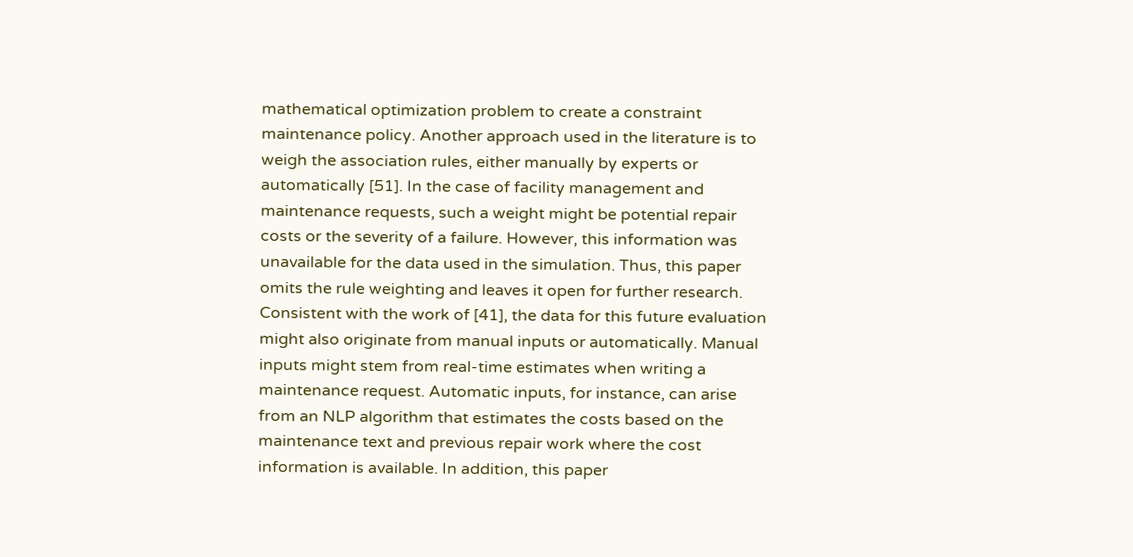mathematical optimization problem to create a constraint maintenance policy. Another approach used in the literature is to weigh the association rules, either manually by experts or automatically [51]. In the case of facility management and maintenance requests, such a weight might be potential repair costs or the severity of a failure. However, this information was unavailable for the data used in the simulation. Thus, this paper omits the rule weighting and leaves it open for further research. Consistent with the work of [41], the data for this future evaluation might also originate from manual inputs or automatically. Manual inputs might stem from real-time estimates when writing a maintenance request. Automatic inputs, for instance, can arise from an NLP algorithm that estimates the costs based on the maintenance text and previous repair work where the cost information is available. In addition, this paper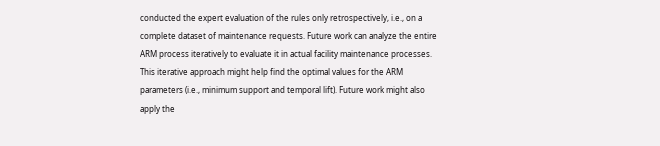conducted the expert evaluation of the rules only retrospectively, i.e., on a complete dataset of maintenance requests. Future work can analyze the entire ARM process iteratively to evaluate it in actual facility maintenance processes. This iterative approach might help find the optimal values for the ARM parameters (i.e., minimum support and temporal lift). Future work might also apply the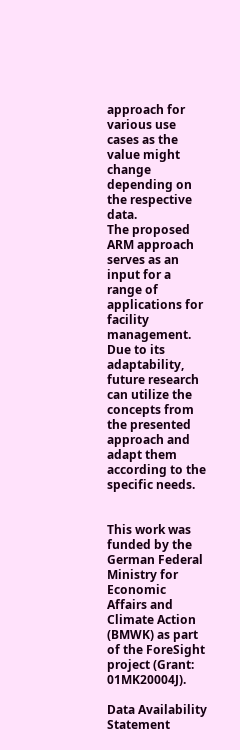approach for various use cases as the value might change depending on the respective data.
The proposed ARM approach serves as an input for a range of applications for facility management. Due to its adaptability, future research can utilize the concepts from the presented approach and adapt them according to the specific needs.


This work was funded by the German Federal Ministry for Economic Affairs and Climate Action (BMWK) as part of the ForeSight project (Grant: 01MK20004J).

Data Availability Statement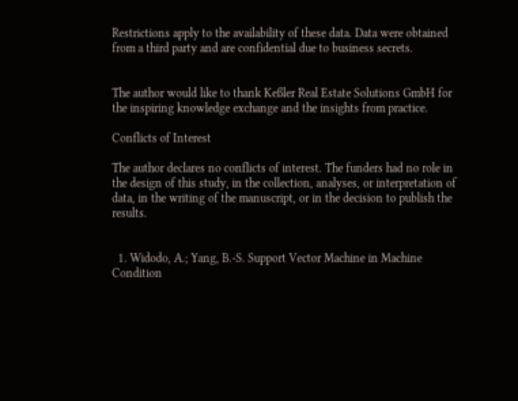Restrictions apply to the availability of these data. Data were obtained from a third party and are confidential due to business secrets.


The author would like to thank Keßler Real Estate Solutions GmbH for the inspiring knowledge exchange and the insights from practice.

Conflicts of Interest

The author declares no conflicts of interest. The funders had no role in the design of this study, in the collection, analyses, or interpretation of data, in the writing of the manuscript, or in the decision to publish the results.


  1. Widodo, A.; Yang, B.-S. Support Vector Machine in Machine Condition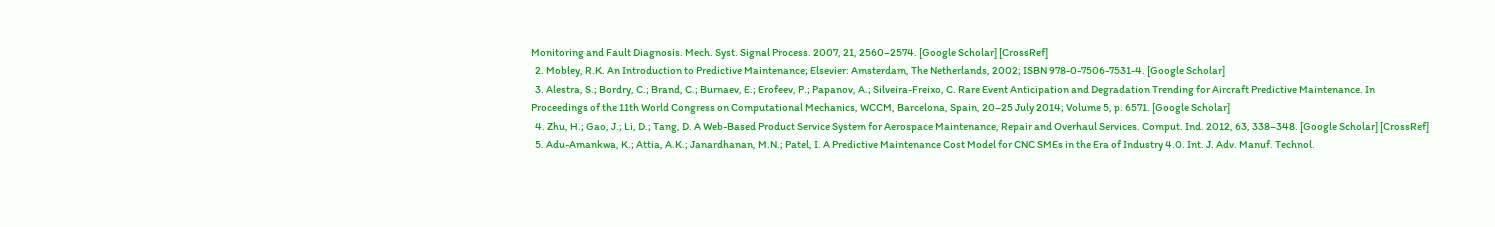Monitoring and Fault Diagnosis. Mech. Syst. Signal Process. 2007, 21, 2560–2574. [Google Scholar] [CrossRef]
  2. Mobley, R.K. An Introduction to Predictive Maintenance; Elsevier: Amsterdam, The Netherlands, 2002; ISBN 978-0-7506-7531-4. [Google Scholar]
  3. Alestra, S.; Bordry, C.; Brand, C.; Burnaev, E.; Erofeev, P.; Papanov, A.; Silveira-Freixo, C. Rare Event Anticipation and Degradation Trending for Aircraft Predictive Maintenance. In Proceedings of the 11th World Congress on Computational Mechanics, WCCM, Barcelona, Spain, 20–25 July 2014; Volume 5, p. 6571. [Google Scholar]
  4. Zhu, H.; Gao, J.; Li, D.; Tang, D. A Web-Based Product Service System for Aerospace Maintenance, Repair and Overhaul Services. Comput. Ind. 2012, 63, 338–348. [Google Scholar] [CrossRef]
  5. Adu-Amankwa, K.; Attia, A.K.; Janardhanan, M.N.; Patel, I. A Predictive Maintenance Cost Model for CNC SMEs in the Era of Industry 4.0. Int. J. Adv. Manuf. Technol.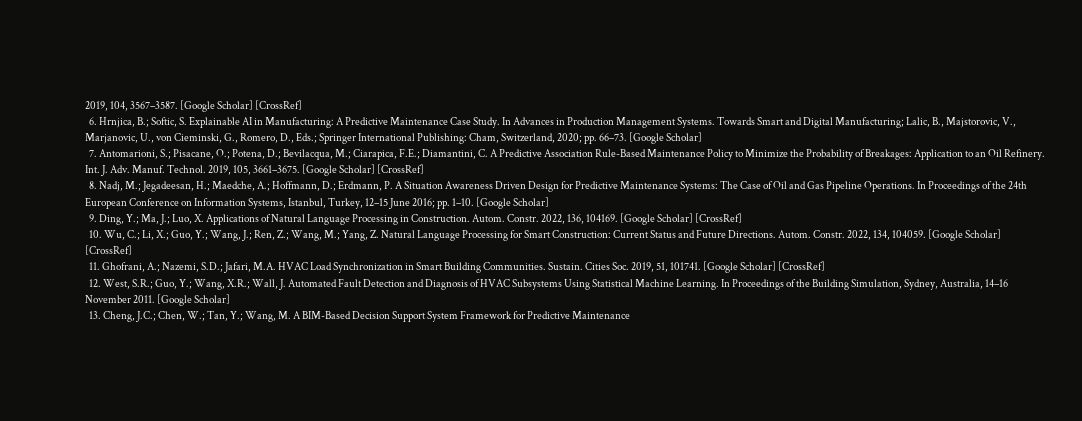2019, 104, 3567–3587. [Google Scholar] [CrossRef]
  6. Hrnjica, B.; Softic, S. Explainable AI in Manufacturing: A Predictive Maintenance Case Study. In Advances in Production Management Systems. Towards Smart and Digital Manufacturing; Lalic, B., Majstorovic, V., Marjanovic, U., von Cieminski, G., Romero, D., Eds.; Springer International Publishing: Cham, Switzerland, 2020; pp. 66–73. [Google Scholar]
  7. Antomarioni, S.; Pisacane, O.; Potena, D.; Bevilacqua, M.; Ciarapica, F.E.; Diamantini, C. A Predictive Association Rule-Based Maintenance Policy to Minimize the Probability of Breakages: Application to an Oil Refinery. Int. J. Adv. Manuf. Technol. 2019, 105, 3661–3675. [Google Scholar] [CrossRef]
  8. Nadj, M.; Jegadeesan, H.; Maedche, A.; Hoffmann, D.; Erdmann, P. A Situation Awareness Driven Design for Predictive Maintenance Systems: The Case of Oil and Gas Pipeline Operations. In Proceedings of the 24th European Conference on Information Systems, Istanbul, Turkey, 12–15 June 2016; pp. 1–10. [Google Scholar]
  9. Ding, Y.; Ma, J.; Luo, X. Applications of Natural Language Processing in Construction. Autom. Constr. 2022, 136, 104169. [Google Scholar] [CrossRef]
  10. Wu, C.; Li, X.; Guo, Y.; Wang, J.; Ren, Z.; Wang, M.; Yang, Z. Natural Language Processing for Smart Construction: Current Status and Future Directions. Autom. Constr. 2022, 134, 104059. [Google Scholar] [CrossRef]
  11. Ghofrani, A.; Nazemi, S.D.; Jafari, M.A. HVAC Load Synchronization in Smart Building Communities. Sustain. Cities Soc. 2019, 51, 101741. [Google Scholar] [CrossRef]
  12. West, S.R.; Guo, Y.; Wang, X.R.; Wall, J. Automated Fault Detection and Diagnosis of HVAC Subsystems Using Statistical Machine Learning. In Proceedings of the Building Simulation, Sydney, Australia, 14–16 November 2011. [Google Scholar]
  13. Cheng, J.C.; Chen, W.; Tan, Y.; Wang, M. A BIM-Based Decision Support System Framework for Predictive Maintenance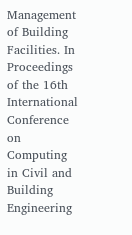Management of Building Facilities. In Proceedings of the 16th International Conference on Computing in Civil and Building Engineering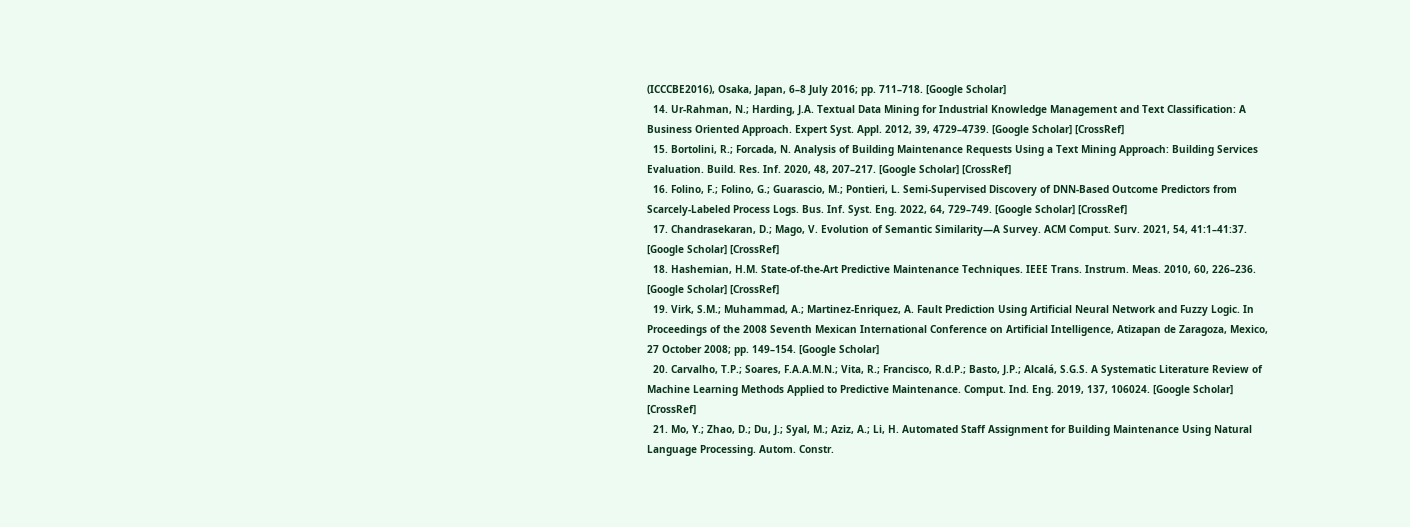(ICCCBE2016), Osaka, Japan, 6–8 July 2016; pp. 711–718. [Google Scholar]
  14. Ur-Rahman, N.; Harding, J.A. Textual Data Mining for Industrial Knowledge Management and Text Classification: A Business Oriented Approach. Expert Syst. Appl. 2012, 39, 4729–4739. [Google Scholar] [CrossRef]
  15. Bortolini, R.; Forcada, N. Analysis of Building Maintenance Requests Using a Text Mining Approach: Building Services Evaluation. Build. Res. Inf. 2020, 48, 207–217. [Google Scholar] [CrossRef]
  16. Folino, F.; Folino, G.; Guarascio, M.; Pontieri, L. Semi-Supervised Discovery of DNN-Based Outcome Predictors from Scarcely-Labeled Process Logs. Bus. Inf. Syst. Eng. 2022, 64, 729–749. [Google Scholar] [CrossRef]
  17. Chandrasekaran, D.; Mago, V. Evolution of Semantic Similarity—A Survey. ACM Comput. Surv. 2021, 54, 41:1–41:37. [Google Scholar] [CrossRef]
  18. Hashemian, H.M. State-of-the-Art Predictive Maintenance Techniques. IEEE Trans. Instrum. Meas. 2010, 60, 226–236. [Google Scholar] [CrossRef]
  19. Virk, S.M.; Muhammad, A.; Martinez-Enriquez, A. Fault Prediction Using Artificial Neural Network and Fuzzy Logic. In Proceedings of the 2008 Seventh Mexican International Conference on Artificial Intelligence, Atizapan de Zaragoza, Mexico, 27 October 2008; pp. 149–154. [Google Scholar]
  20. Carvalho, T.P.; Soares, F.A.A.M.N.; Vita, R.; Francisco, R.d.P.; Basto, J.P.; Alcalá, S.G.S. A Systematic Literature Review of Machine Learning Methods Applied to Predictive Maintenance. Comput. Ind. Eng. 2019, 137, 106024. [Google Scholar] [CrossRef]
  21. Mo, Y.; Zhao, D.; Du, J.; Syal, M.; Aziz, A.; Li, H. Automated Staff Assignment for Building Maintenance Using Natural Language Processing. Autom. Constr.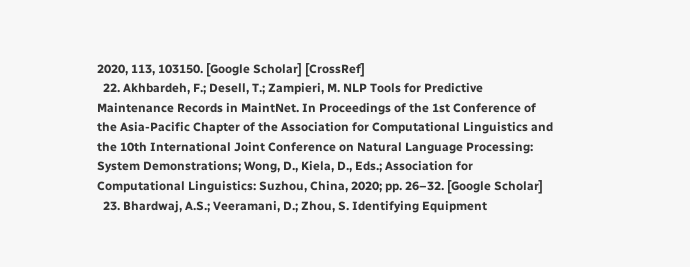2020, 113, 103150. [Google Scholar] [CrossRef]
  22. Akhbardeh, F.; Desell, T.; Zampieri, M. NLP Tools for Predictive Maintenance Records in MaintNet. In Proceedings of the 1st Conference of the Asia-Pacific Chapter of the Association for Computational Linguistics and the 10th International Joint Conference on Natural Language Processing: System Demonstrations; Wong, D., Kiela, D., Eds.; Association for Computational Linguistics: Suzhou, China, 2020; pp. 26–32. [Google Scholar]
  23. Bhardwaj, A.S.; Veeramani, D.; Zhou, S. Identifying Equipment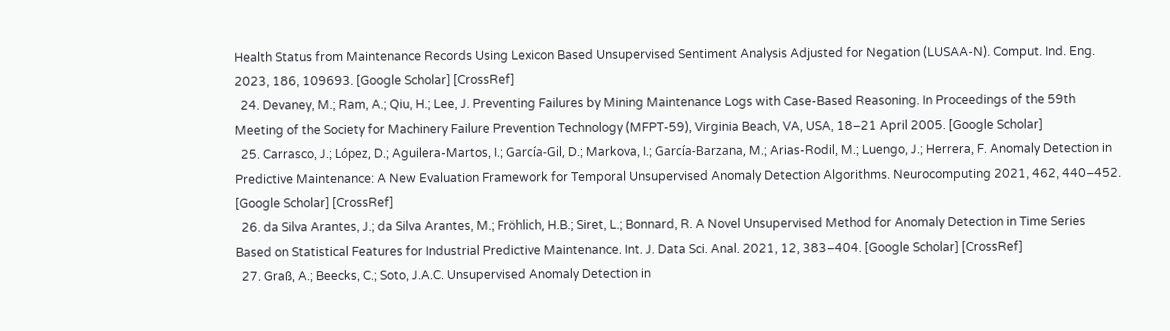Health Status from Maintenance Records Using Lexicon Based Unsupervised Sentiment Analysis Adjusted for Negation (LUSAA-N). Comput. Ind. Eng. 2023, 186, 109693. [Google Scholar] [CrossRef]
  24. Devaney, M.; Ram, A.; Qiu, H.; Lee, J. Preventing Failures by Mining Maintenance Logs with Case-Based Reasoning. In Proceedings of the 59th Meeting of the Society for Machinery Failure Prevention Technology (MFPT-59), Virginia Beach, VA, USA, 18–21 April 2005. [Google Scholar]
  25. Carrasco, J.; López, D.; Aguilera-Martos, I.; García-Gil, D.; Markova, I.; García-Barzana, M.; Arias-Rodil, M.; Luengo, J.; Herrera, F. Anomaly Detection in Predictive Maintenance: A New Evaluation Framework for Temporal Unsupervised Anomaly Detection Algorithms. Neurocomputing 2021, 462, 440–452. [Google Scholar] [CrossRef]
  26. da Silva Arantes, J.; da Silva Arantes, M.; Fröhlich, H.B.; Siret, L.; Bonnard, R. A Novel Unsupervised Method for Anomaly Detection in Time Series Based on Statistical Features for Industrial Predictive Maintenance. Int. J. Data Sci. Anal. 2021, 12, 383–404. [Google Scholar] [CrossRef]
  27. Graß, A.; Beecks, C.; Soto, J.A.C. Unsupervised Anomaly Detection in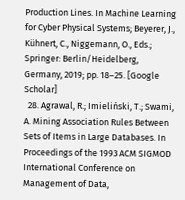Production Lines. In Machine Learning for Cyber Physical Systems; Beyerer, J., Kühnert, C., Niggemann, O., Eds.; Springer: Berlin/Heidelberg, Germany, 2019; pp. 18–25. [Google Scholar]
  28. Agrawal, R.; Imieliński, T.; Swami, A. Mining Association Rules Between Sets of Items in Large Databases. In Proceedings of the 1993 ACM SIGMOD International Conference on Management of Data,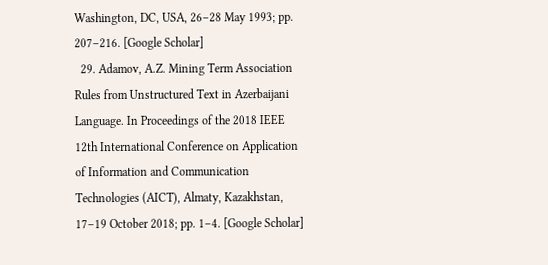Washington, DC, USA, 26–28 May 1993; pp. 207–216. [Google Scholar]
  29. Adamov, A.Z. Mining Term Association Rules from Unstructured Text in Azerbaijani Language. In Proceedings of the 2018 IEEE 12th International Conference on Application of Information and Communication Technologies (AICT), Almaty, Kazakhstan, 17–19 October 2018; pp. 1–4. [Google Scholar]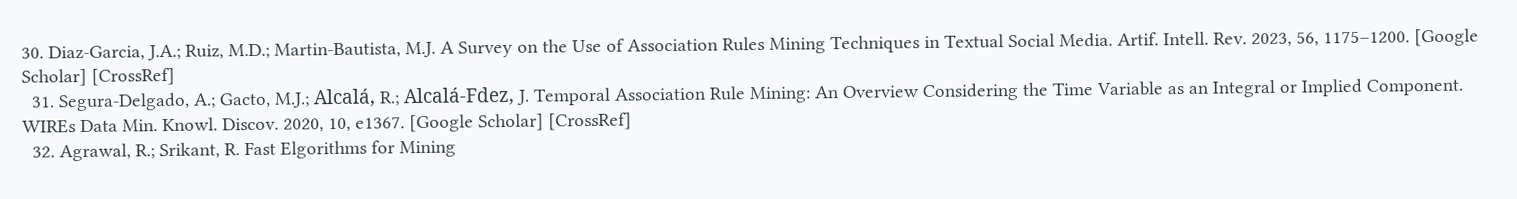30. Diaz-Garcia, J.A.; Ruiz, M.D.; Martin-Bautista, M.J. A Survey on the Use of Association Rules Mining Techniques in Textual Social Media. Artif. Intell. Rev. 2023, 56, 1175–1200. [Google Scholar] [CrossRef]
  31. Segura-Delgado, A.; Gacto, M.J.; Alcalá, R.; Alcalá-Fdez, J. Temporal Association Rule Mining: An Overview Considering the Time Variable as an Integral or Implied Component. WIREs Data Min. Knowl. Discov. 2020, 10, e1367. [Google Scholar] [CrossRef]
  32. Agrawal, R.; Srikant, R. Fast Elgorithms for Mining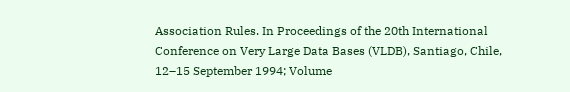Association Rules. In Proceedings of the 20th International Conference on Very Large Data Bases (VLDB), Santiago, Chile, 12–15 September 1994; Volume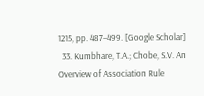1215, pp. 487–499. [Google Scholar]
  33. Kumbhare, T.A.; Chobe, S.V. An Overview of Association Rule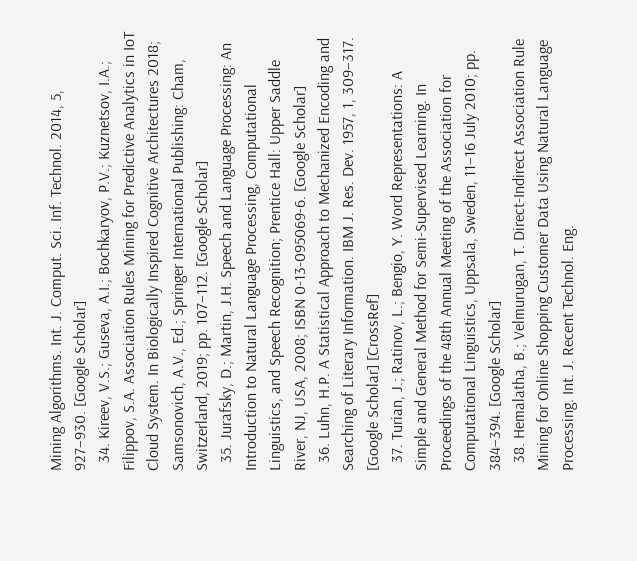Mining Algorithms. Int. J. Comput. Sci. Inf. Technol. 2014, 5, 927–930. [Google Scholar]
  34. Kireev, V.S.; Guseva, A.I.; Bochkaryov, P.V.; Kuznetsov, I.A.; Filippov, S.A. Association Rules Mining for Predictive Analytics in IoT Cloud System. In Biologically Inspired Cognitive Architectures 2018; Samsonovich, A.V., Ed.; Springer International Publishing: Cham, Switzerland, 2019; pp. 107–112. [Google Scholar]
  35. Jurafsky, D.; Martin, J.H. Speech and Language Processing: An Introduction to Natural Language Processing, Computational Linguistics, and Speech Recognition; Prentice Hall: Upper Saddle River, NJ, USA, 2008; ISBN 0-13-095069-6. [Google Scholar]
  36. Luhn, H.P. A Statistical Approach to Mechanized Encoding and Searching of Literary Information. IBM J. Res. Dev. 1957, 1, 309–317. [Google Scholar] [CrossRef]
  37. Turian, J.; Ratinov, L.; Bengio, Y. Word Representations: A Simple and General Method for Semi-Supervised Learning. In Proceedings of the 48th Annual Meeting of the Association for Computational Linguistics, Uppsala, Sweden, 11–16 July 2010; pp. 384–394. [Google Scholar]
  38. Hemalatha, B.; Velmurugan, T. Direct-Indirect Association Rule Mining for Online Shopping Customer Data Using Natural Language Processing. Int. J. Recent Technol. Eng.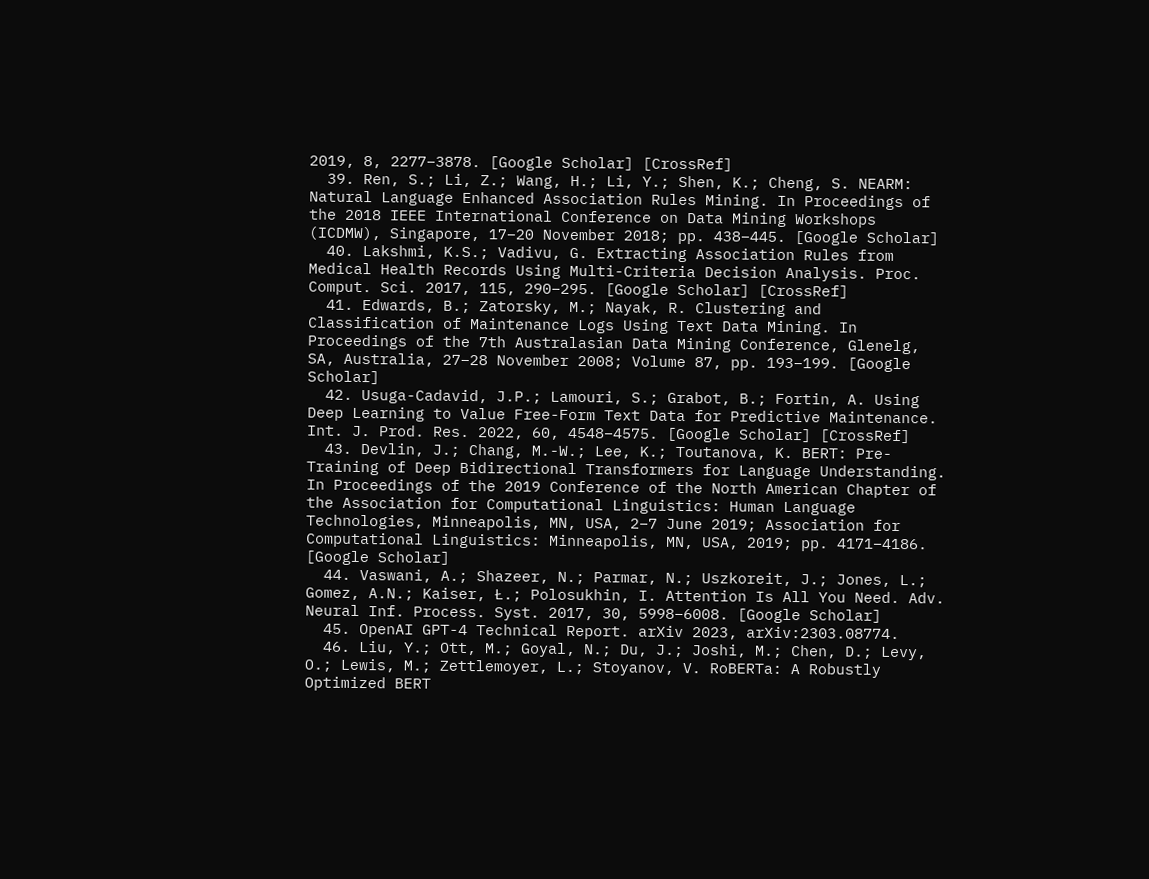2019, 8, 2277–3878. [Google Scholar] [CrossRef]
  39. Ren, S.; Li, Z.; Wang, H.; Li, Y.; Shen, K.; Cheng, S. NEARM: Natural Language Enhanced Association Rules Mining. In Proceedings of the 2018 IEEE International Conference on Data Mining Workshops (ICDMW), Singapore, 17–20 November 2018; pp. 438–445. [Google Scholar]
  40. Lakshmi, K.S.; Vadivu, G. Extracting Association Rules from Medical Health Records Using Multi-Criteria Decision Analysis. Proc. Comput. Sci. 2017, 115, 290–295. [Google Scholar] [CrossRef]
  41. Edwards, B.; Zatorsky, M.; Nayak, R. Clustering and Classification of Maintenance Logs Using Text Data Mining. In Proceedings of the 7th Australasian Data Mining Conference, Glenelg, SA, Australia, 27–28 November 2008; Volume 87, pp. 193–199. [Google Scholar]
  42. Usuga-Cadavid, J.P.; Lamouri, S.; Grabot, B.; Fortin, A. Using Deep Learning to Value Free-Form Text Data for Predictive Maintenance. Int. J. Prod. Res. 2022, 60, 4548–4575. [Google Scholar] [CrossRef]
  43. Devlin, J.; Chang, M.-W.; Lee, K.; Toutanova, K. BERT: Pre-Training of Deep Bidirectional Transformers for Language Understanding. In Proceedings of the 2019 Conference of the North American Chapter of the Association for Computational Linguistics: Human Language Technologies, Minneapolis, MN, USA, 2–7 June 2019; Association for Computational Linguistics: Minneapolis, MN, USA, 2019; pp. 4171–4186. [Google Scholar]
  44. Vaswani, A.; Shazeer, N.; Parmar, N.; Uszkoreit, J.; Jones, L.; Gomez, A.N.; Kaiser, Ł.; Polosukhin, I. Attention Is All You Need. Adv. Neural Inf. Process. Syst. 2017, 30, 5998–6008. [Google Scholar]
  45. OpenAI GPT-4 Technical Report. arXiv 2023, arXiv:2303.08774.
  46. Liu, Y.; Ott, M.; Goyal, N.; Du, J.; Joshi, M.; Chen, D.; Levy, O.; Lewis, M.; Zettlemoyer, L.; Stoyanov, V. RoBERTa: A Robustly Optimized BERT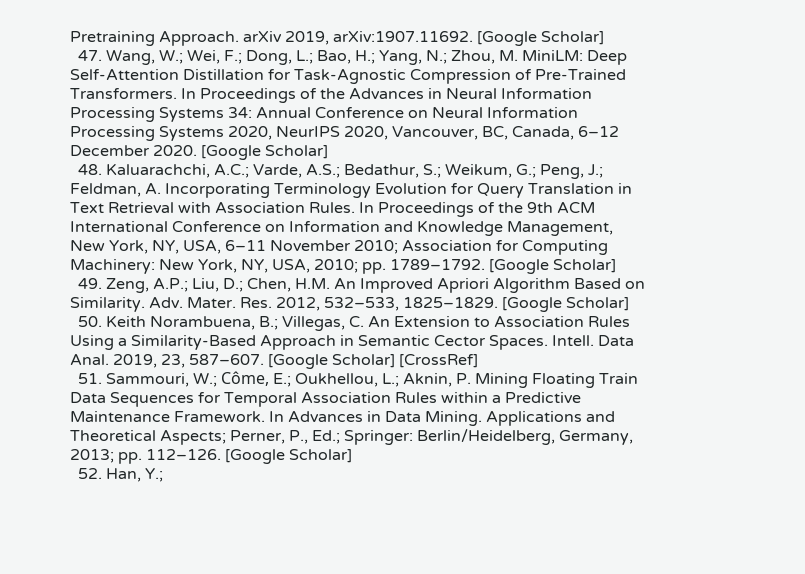Pretraining Approach. arXiv 2019, arXiv:1907.11692. [Google Scholar]
  47. Wang, W.; Wei, F.; Dong, L.; Bao, H.; Yang, N.; Zhou, M. MiniLM: Deep Self-Attention Distillation for Task-Agnostic Compression of Pre-Trained Transformers. In Proceedings of the Advances in Neural Information Processing Systems 34: Annual Conference on Neural Information Processing Systems 2020, NeurIPS 2020, Vancouver, BC, Canada, 6–12 December 2020. [Google Scholar]
  48. Kaluarachchi, A.C.; Varde, A.S.; Bedathur, S.; Weikum, G.; Peng, J.; Feldman, A. Incorporating Terminology Evolution for Query Translation in Text Retrieval with Association Rules. In Proceedings of the 9th ACM International Conference on Information and Knowledge Management, New York, NY, USA, 6–11 November 2010; Association for Computing Machinery: New York, NY, USA, 2010; pp. 1789–1792. [Google Scholar]
  49. Zeng, A.P.; Liu, D.; Chen, H.M. An Improved Apriori Algorithm Based on Similarity. Adv. Mater. Res. 2012, 532–533, 1825–1829. [Google Scholar]
  50. Keith Norambuena, B.; Villegas, C. An Extension to Association Rules Using a Similarity-Based Approach in Semantic Cector Spaces. Intell. Data Anal. 2019, 23, 587–607. [Google Scholar] [CrossRef]
  51. Sammouri, W.; Côme, E.; Oukhellou, L.; Aknin, P. Mining Floating Train Data Sequences for Temporal Association Rules within a Predictive Maintenance Framework. In Advances in Data Mining. Applications and Theoretical Aspects; Perner, P., Ed.; Springer: Berlin/Heidelberg, Germany, 2013; pp. 112–126. [Google Scholar]
  52. Han, Y.;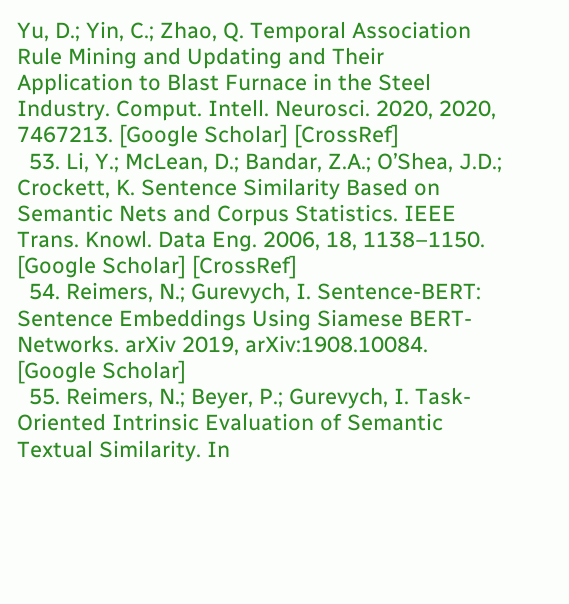Yu, D.; Yin, C.; Zhao, Q. Temporal Association Rule Mining and Updating and Their Application to Blast Furnace in the Steel Industry. Comput. Intell. Neurosci. 2020, 2020, 7467213. [Google Scholar] [CrossRef]
  53. Li, Y.; McLean, D.; Bandar, Z.A.; O’Shea, J.D.; Crockett, K. Sentence Similarity Based on Semantic Nets and Corpus Statistics. IEEE Trans. Knowl. Data Eng. 2006, 18, 1138–1150. [Google Scholar] [CrossRef]
  54. Reimers, N.; Gurevych, I. Sentence-BERT: Sentence Embeddings Using Siamese BERT-Networks. arXiv 2019, arXiv:1908.10084. [Google Scholar]
  55. Reimers, N.; Beyer, P.; Gurevych, I. Task-Oriented Intrinsic Evaluation of Semantic Textual Similarity. In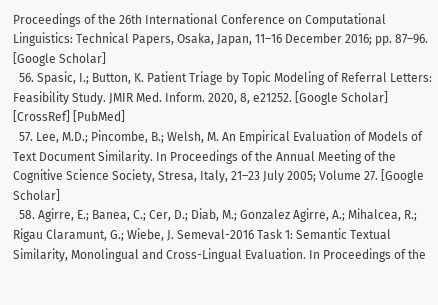Proceedings of the 26th International Conference on Computational Linguistics: Technical Papers, Osaka, Japan, 11–16 December 2016; pp. 87–96. [Google Scholar]
  56. Spasic, I.; Button, K. Patient Triage by Topic Modeling of Referral Letters: Feasibility Study. JMIR Med. Inform. 2020, 8, e21252. [Google Scholar] [CrossRef] [PubMed]
  57. Lee, M.D.; Pincombe, B.; Welsh, M. An Empirical Evaluation of Models of Text Document Similarity. In Proceedings of the Annual Meeting of the Cognitive Science Society, Stresa, Italy, 21–23 July 2005; Volume 27. [Google Scholar]
  58. Agirre, E.; Banea, C.; Cer, D.; Diab, M.; Gonzalez Agirre, A.; Mihalcea, R.; Rigau Claramunt, G.; Wiebe, J. Semeval-2016 Task 1: Semantic Textual Similarity, Monolingual and Cross-Lingual Evaluation. In Proceedings of the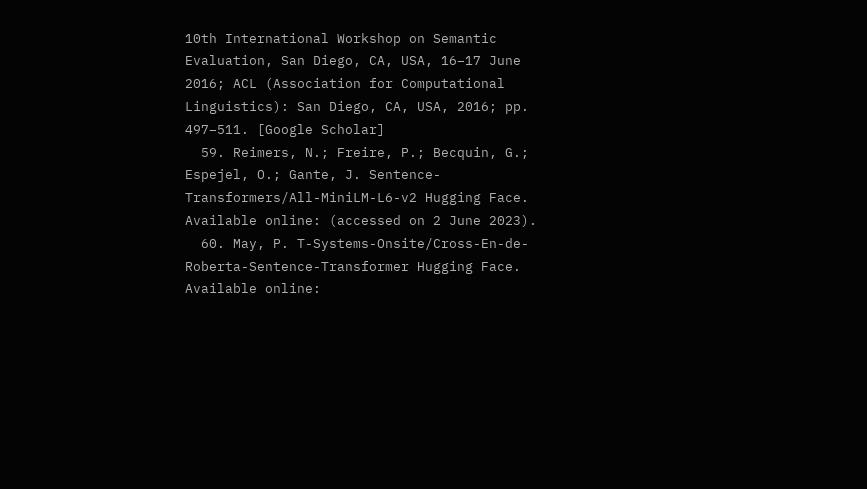10th International Workshop on Semantic Evaluation, San Diego, CA, USA, 16–17 June 2016; ACL (Association for Computational Linguistics): San Diego, CA, USA, 2016; pp. 497–511. [Google Scholar]
  59. Reimers, N.; Freire, P.; Becquin, G.; Espejel, O.; Gante, J. Sentence-Transformers/All-MiniLM-L6-v2 Hugging Face. Available online: (accessed on 2 June 2023).
  60. May, P. T-Systems-Onsite/Cross-En-de-Roberta-Sentence-Transformer Hugging Face. Available online: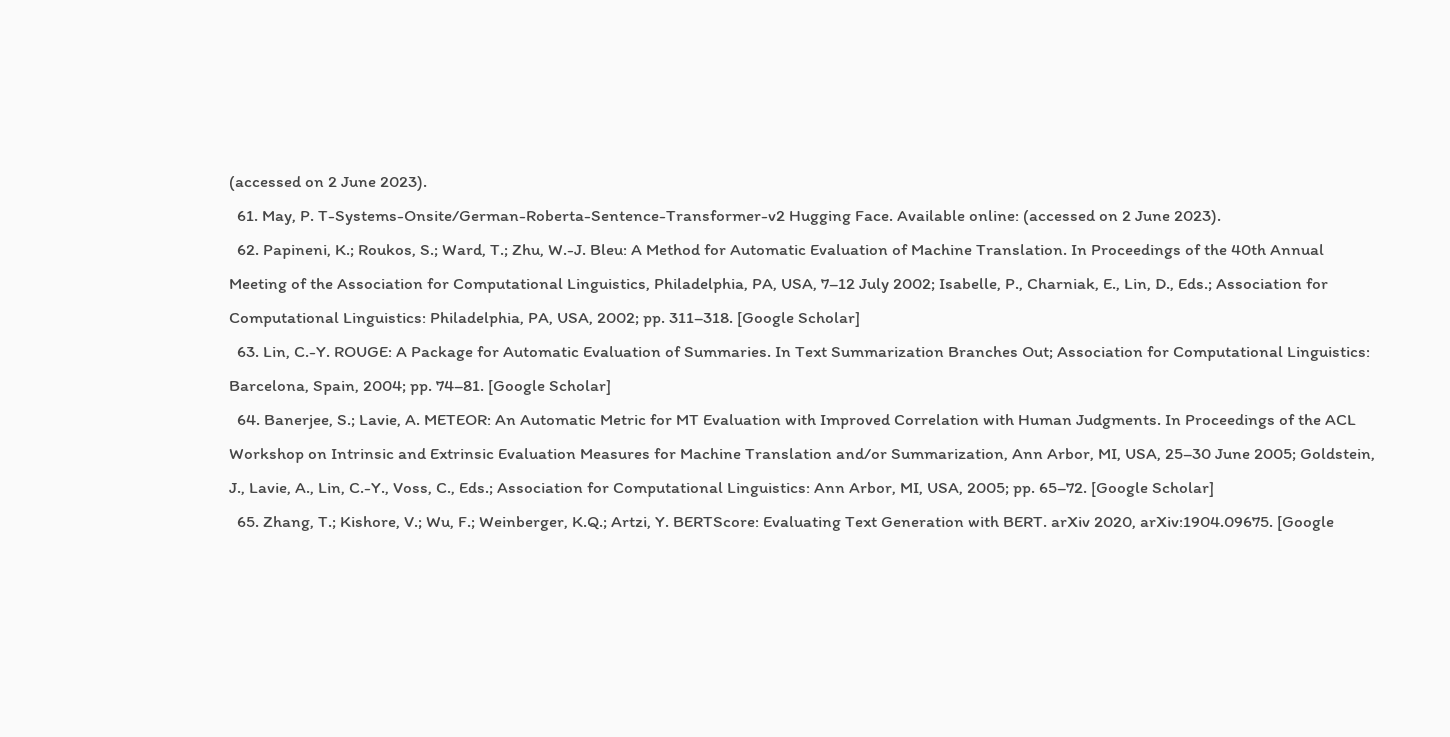(accessed on 2 June 2023).
  61. May, P. T-Systems-Onsite/German-Roberta-Sentence-Transformer-v2 Hugging Face. Available online: (accessed on 2 June 2023).
  62. Papineni, K.; Roukos, S.; Ward, T.; Zhu, W.-J. Bleu: A Method for Automatic Evaluation of Machine Translation. In Proceedings of the 40th Annual Meeting of the Association for Computational Linguistics, Philadelphia, PA, USA, 7–12 July 2002; Isabelle, P., Charniak, E., Lin, D., Eds.; Association for Computational Linguistics: Philadelphia, PA, USA, 2002; pp. 311–318. [Google Scholar]
  63. Lin, C.-Y. ROUGE: A Package for Automatic Evaluation of Summaries. In Text Summarization Branches Out; Association for Computational Linguistics: Barcelona, Spain, 2004; pp. 74–81. [Google Scholar]
  64. Banerjee, S.; Lavie, A. METEOR: An Automatic Metric for MT Evaluation with Improved Correlation with Human Judgments. In Proceedings of the ACL Workshop on Intrinsic and Extrinsic Evaluation Measures for Machine Translation and/or Summarization, Ann Arbor, MI, USA, 25–30 June 2005; Goldstein, J., Lavie, A., Lin, C.-Y., Voss, C., Eds.; Association for Computational Linguistics: Ann Arbor, MI, USA, 2005; pp. 65–72. [Google Scholar]
  65. Zhang, T.; Kishore, V.; Wu, F.; Weinberger, K.Q.; Artzi, Y. BERTScore: Evaluating Text Generation with BERT. arXiv 2020, arXiv:1904.09675. [Google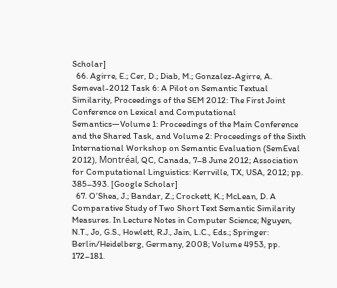Scholar]
  66. Agirre, E.; Cer, D.; Diab, M.; Gonzalez-Agirre, A. Semeval-2012 Task 6: A Pilot on Semantic Textual Similarity, Proceedings of the SEM 2012: The First Joint Conference on Lexical and Computational Semantics—Volume 1: Proceedings of the Main Conference and the Shared Task, and Volume 2: Proceedings of the Sixth International Workshop on Semantic Evaluation (SemEval 2012), Montréal, QC, Canada, 7–8 June 2012; Association for Computational Linguistics: Kerrville, TX, USA, 2012; pp. 385–393. [Google Scholar]
  67. O’Shea, J.; Bandar, Z.; Crockett, K.; McLean, D. A Comparative Study of Two Short Text Semantic Similarity Measures. In Lecture Notes in Computer Science; Nguyen, N.T., Jo, G.S., Howlett, R.J., Jain, L.C., Eds.; Springer: Berlin/Heidelberg, Germany, 2008; Volume 4953, pp. 172–181.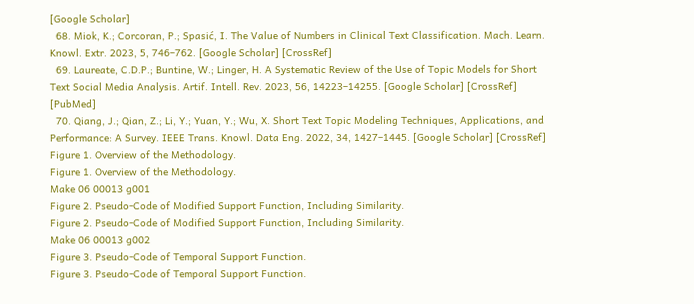[Google Scholar]
  68. Miok, K.; Corcoran, P.; Spasić, I. The Value of Numbers in Clinical Text Classification. Mach. Learn. Knowl. Extr. 2023, 5, 746–762. [Google Scholar] [CrossRef]
  69. Laureate, C.D.P.; Buntine, W.; Linger, H. A Systematic Review of the Use of Topic Models for Short Text Social Media Analysis. Artif. Intell. Rev. 2023, 56, 14223–14255. [Google Scholar] [CrossRef] [PubMed]
  70. Qiang, J.; Qian, Z.; Li, Y.; Yuan, Y.; Wu, X. Short Text Topic Modeling Techniques, Applications, and Performance: A Survey. IEEE Trans. Knowl. Data Eng. 2022, 34, 1427–1445. [Google Scholar] [CrossRef]
Figure 1. Overview of the Methodology.
Figure 1. Overview of the Methodology.
Make 06 00013 g001
Figure 2. Pseudo-Code of Modified Support Function, Including Similarity.
Figure 2. Pseudo-Code of Modified Support Function, Including Similarity.
Make 06 00013 g002
Figure 3. Pseudo-Code of Temporal Support Function.
Figure 3. Pseudo-Code of Temporal Support Function.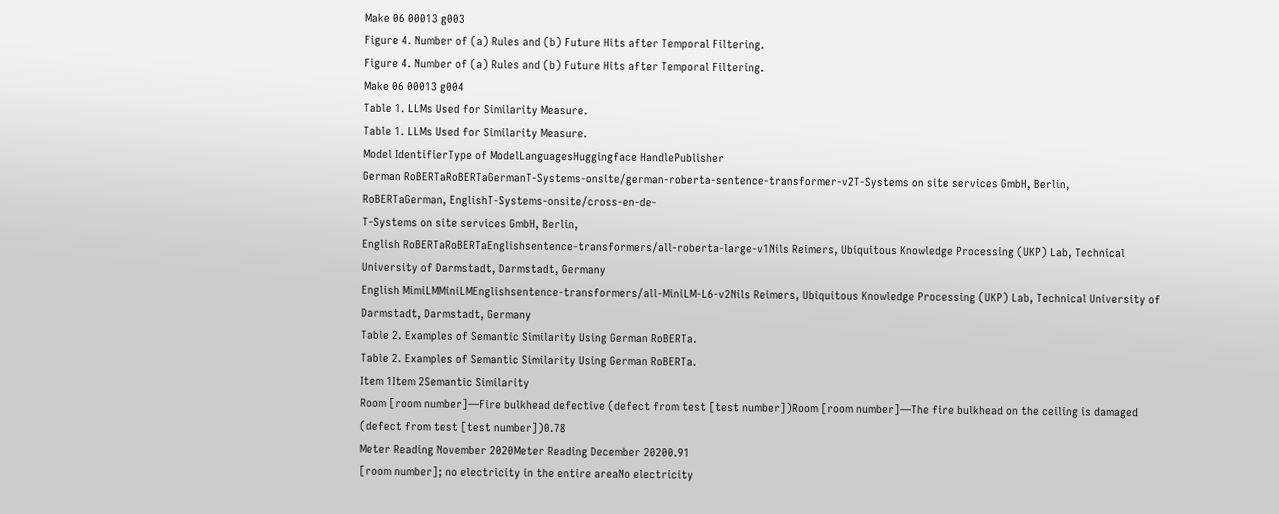Make 06 00013 g003
Figure 4. Number of (a) Rules and (b) Future Hits after Temporal Filtering.
Figure 4. Number of (a) Rules and (b) Future Hits after Temporal Filtering.
Make 06 00013 g004
Table 1. LLMs Used for Similarity Measure.
Table 1. LLMs Used for Similarity Measure.
Model IdentifierType of ModelLanguagesHuggingface HandlePublisher
German RoBERTaRoBERTaGermanT-Systems-onsite/german-roberta-sentence-transformer-v2T-Systems on site services GmbH, Berlin,
RoBERTaGerman, EnglishT-Systems-onsite/cross-en-de-
T-Systems on site services GmbH, Berlin,
English RoBERTaRoBERTaEnglishsentence-transformers/all-roberta-large-v1Nils Reimers, Ubiquitous Knowledge Processing (UKP) Lab, Technical University of Darmstadt, Darmstadt, Germany
English MimiLMMiniLMEnglishsentence-transformers/all-MiniLM-L6-v2Nils Reimers, Ubiquitous Knowledge Processing (UKP) Lab, Technical University of Darmstadt, Darmstadt, Germany
Table 2. Examples of Semantic Similarity Using German RoBERTa.
Table 2. Examples of Semantic Similarity Using German RoBERTa.
Item 1Item 2Semantic Similarity
Room [room number]—Fire bulkhead defective (defect from test [test number])Room [room number]—The fire bulkhead on the ceiling is damaged (defect from test [test number])0.78
Meter Reading November 2020Meter Reading December 20200.91
[room number]; no electricity in the entire areaNo electricity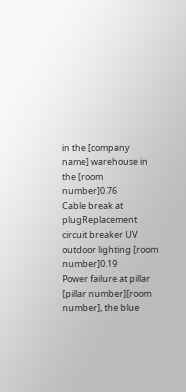in the [company name] warehouse in the [room number]0.76
Cable break at plugReplacement circuit breaker UV outdoor lighting [room number]0.19
Power failure at pillar [pillar number][room number], the blue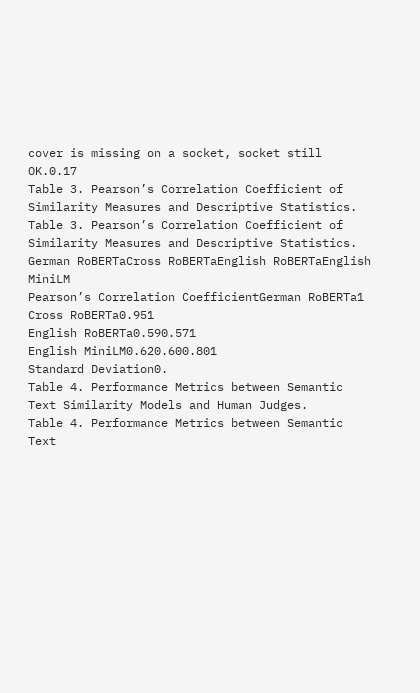cover is missing on a socket, socket still OK.0.17
Table 3. Pearson’s Correlation Coefficient of Similarity Measures and Descriptive Statistics.
Table 3. Pearson’s Correlation Coefficient of Similarity Measures and Descriptive Statistics.
German RoBERTaCross RoBERTaEnglish RoBERTaEnglish MiniLM
Pearson’s Correlation CoefficientGerman RoBERTa1
Cross RoBERTa0.951
English RoBERTa0.590.571
English MiniLM0.620.600.801
Standard Deviation0.
Table 4. Performance Metrics between Semantic Text Similarity Models and Human Judges.
Table 4. Performance Metrics between Semantic Text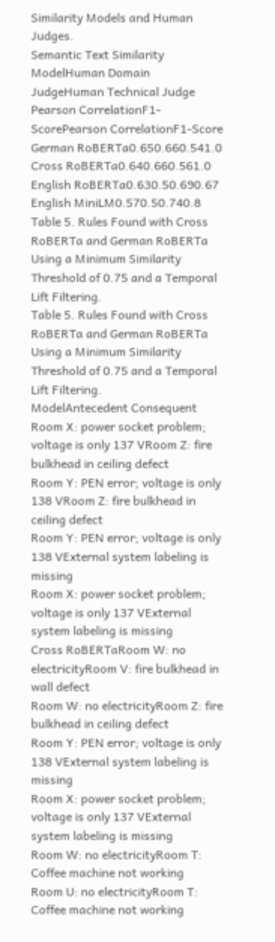Similarity Models and Human Judges.
Semantic Text Similarity ModelHuman Domain JudgeHuman Technical Judge
Pearson CorrelationF1-ScorePearson CorrelationF1-Score
German RoBERTa0.650.660.541.0
Cross RoBERTa0.640.660.561.0
English RoBERTa0.630.50.690.67
English MiniLM0.570.50.740.8
Table 5. Rules Found with Cross RoBERTa and German RoBERTa Using a Minimum Similarity Threshold of 0.75 and a Temporal Lift Filtering.
Table 5. Rules Found with Cross RoBERTa and German RoBERTa Using a Minimum Similarity Threshold of 0.75 and a Temporal Lift Filtering.
ModelAntecedent Consequent
Room X: power socket problem; voltage is only 137 VRoom Z: fire bulkhead in ceiling defect
Room Y: PEN error; voltage is only 138 VRoom Z: fire bulkhead in ceiling defect
Room Y: PEN error; voltage is only 138 VExternal system labeling is missing
Room X: power socket problem; voltage is only 137 VExternal system labeling is missing
Cross RoBERTaRoom W: no electricityRoom V: fire bulkhead in wall defect
Room W: no electricityRoom Z: fire bulkhead in ceiling defect
Room Y: PEN error; voltage is only 138 VExternal system labeling is missing
Room X: power socket problem; voltage is only 137 VExternal system labeling is missing
Room W: no electricityRoom T: Coffee machine not working
Room U: no electricityRoom T: Coffee machine not working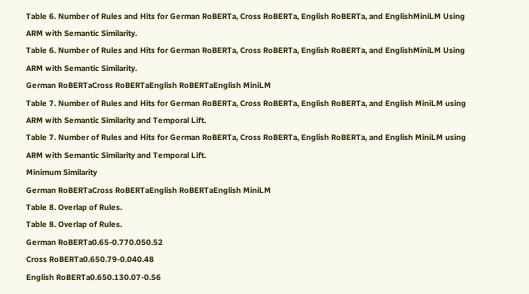Table 6. Number of Rules and Hits for German RoBERTa, Cross RoBERTa, English RoBERTa, and EnglishMiniLM Using ARM with Semantic Similarity.
Table 6. Number of Rules and Hits for German RoBERTa, Cross RoBERTa, English RoBERTa, and EnglishMiniLM Using ARM with Semantic Similarity.
German RoBERTaCross RoBERTaEnglish RoBERTaEnglish MiniLM
Table 7. Number of Rules and Hits for German RoBERTa, Cross RoBERTa, English RoBERTa, and English MiniLM using ARM with Semantic Similarity and Temporal Lift.
Table 7. Number of Rules and Hits for German RoBERTa, Cross RoBERTa, English RoBERTa, and English MiniLM using ARM with Semantic Similarity and Temporal Lift.
Minimum Similarity
German RoBERTaCross RoBERTaEnglish RoBERTaEnglish MiniLM
Table 8. Overlap of Rules.
Table 8. Overlap of Rules.
German RoBERTa0.65-0.770.050.52
Cross RoBERTa0.650.79-0.040.48
English RoBERTa0.650.130.07-0.56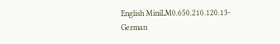English MiniLM0.650.210.120.13-
German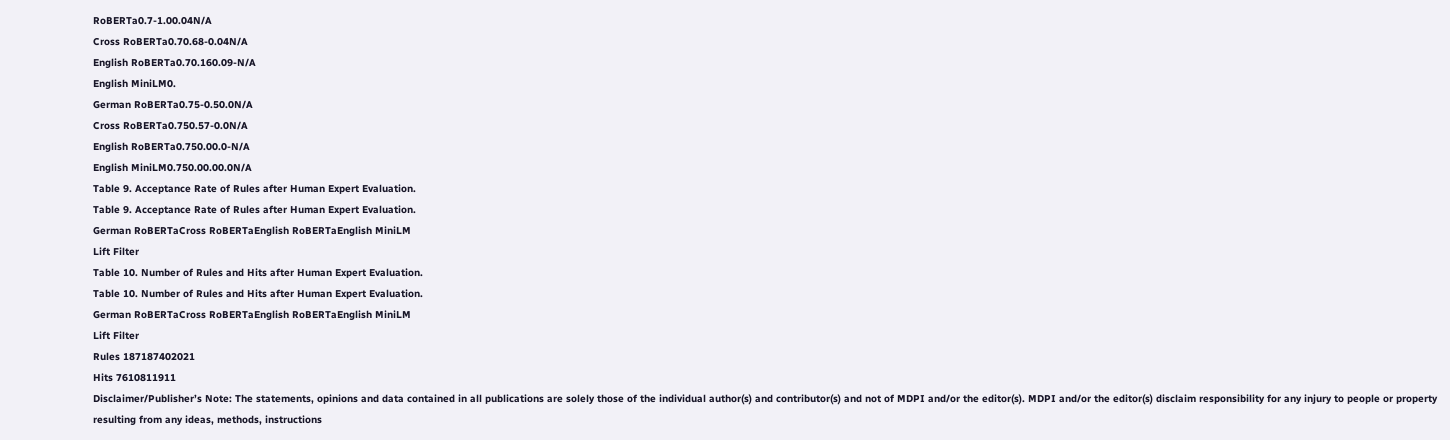RoBERTa0.7-1.00.04N/A
Cross RoBERTa0.70.68-0.04N/A
English RoBERTa0.70.160.09-N/A
English MiniLM0.
German RoBERTa0.75-0.50.0N/A
Cross RoBERTa0.750.57-0.0N/A
English RoBERTa0.750.00.0-N/A
English MiniLM0.750.00.00.0N/A
Table 9. Acceptance Rate of Rules after Human Expert Evaluation.
Table 9. Acceptance Rate of Rules after Human Expert Evaluation.
German RoBERTaCross RoBERTaEnglish RoBERTaEnglish MiniLM
Lift Filter
Table 10. Number of Rules and Hits after Human Expert Evaluation.
Table 10. Number of Rules and Hits after Human Expert Evaluation.
German RoBERTaCross RoBERTaEnglish RoBERTaEnglish MiniLM
Lift Filter
Rules 187187402021
Hits 7610811911
Disclaimer/Publisher’s Note: The statements, opinions and data contained in all publications are solely those of the individual author(s) and contributor(s) and not of MDPI and/or the editor(s). MDPI and/or the editor(s) disclaim responsibility for any injury to people or property resulting from any ideas, methods, instructions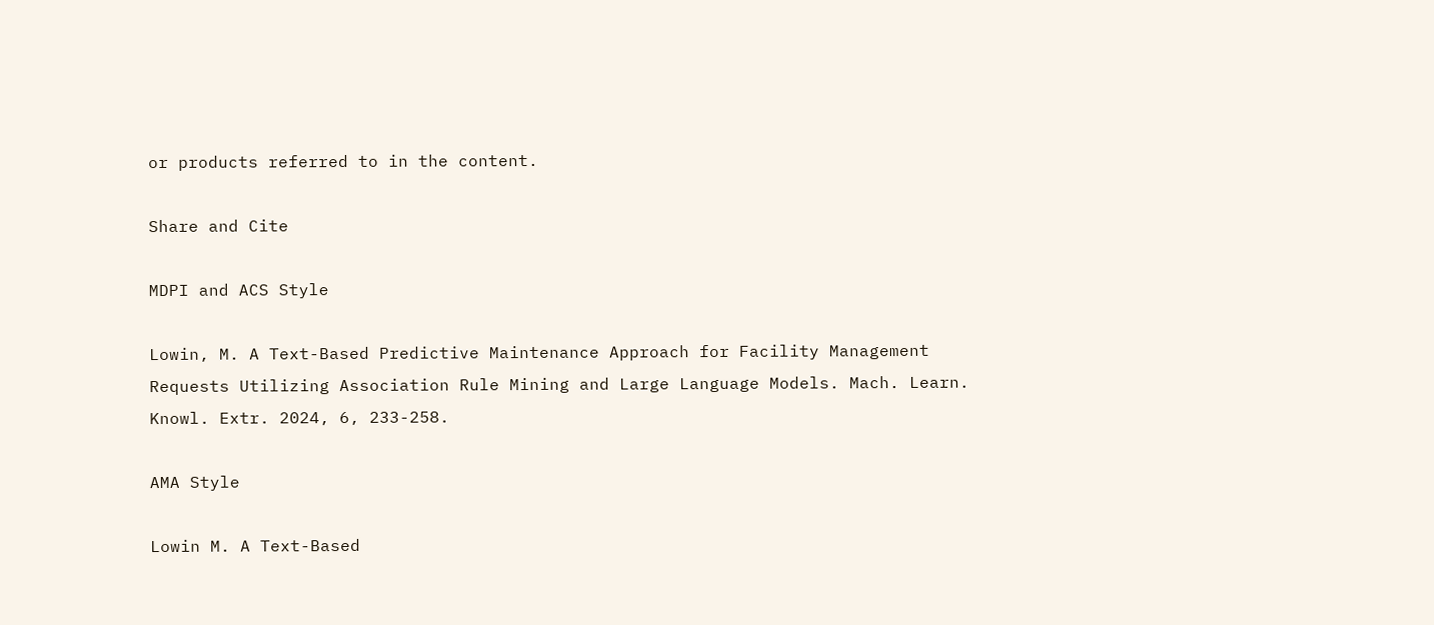or products referred to in the content.

Share and Cite

MDPI and ACS Style

Lowin, M. A Text-Based Predictive Maintenance Approach for Facility Management Requests Utilizing Association Rule Mining and Large Language Models. Mach. Learn. Knowl. Extr. 2024, 6, 233-258.

AMA Style

Lowin M. A Text-Based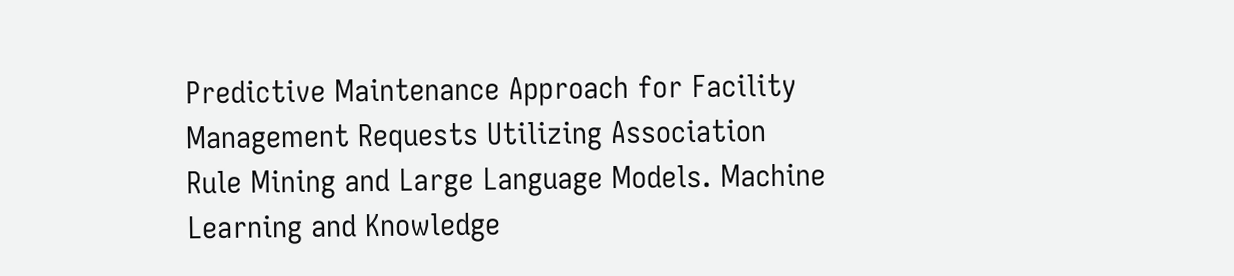Predictive Maintenance Approach for Facility Management Requests Utilizing Association Rule Mining and Large Language Models. Machine Learning and Knowledge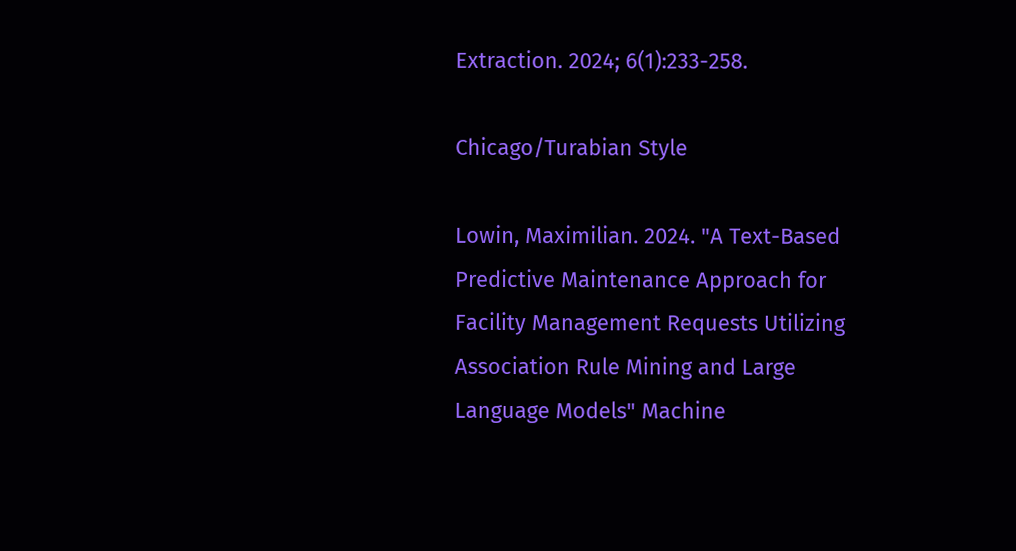Extraction. 2024; 6(1):233-258.

Chicago/Turabian Style

Lowin, Maximilian. 2024. "A Text-Based Predictive Maintenance Approach for Facility Management Requests Utilizing Association Rule Mining and Large Language Models" Machine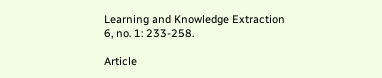Learning and Knowledge Extraction 6, no. 1: 233-258.

Article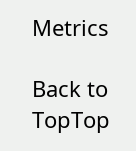Metrics

Back to TopTop